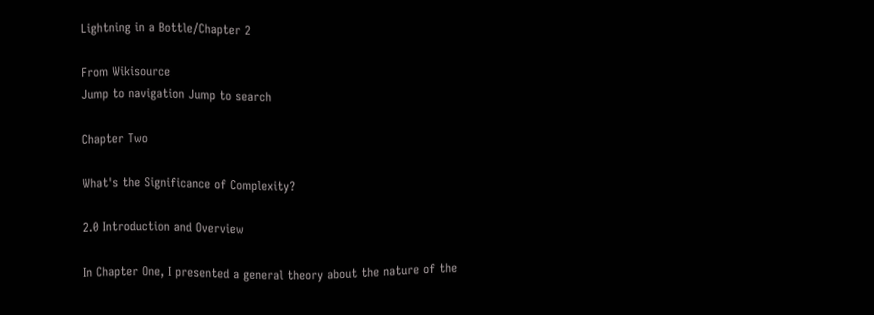Lightning in a Bottle/Chapter 2

From Wikisource
Jump to navigation Jump to search

Chapter Two

What's the Significance of Complexity?

2.0 Introduction and Overview

In Chapter One, I presented a general theory about the nature of the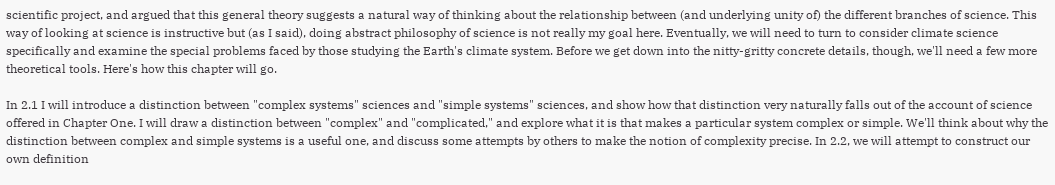scientific project, and argued that this general theory suggests a natural way of thinking about the relationship between (and underlying unity of) the different branches of science. This way of looking at science is instructive but (as I said), doing abstract philosophy of science is not really my goal here. Eventually, we will need to turn to consider climate science specifically and examine the special problems faced by those studying the Earth's climate system. Before we get down into the nitty-gritty concrete details, though, we'll need a few more theoretical tools. Here's how this chapter will go.

In 2.1 I will introduce a distinction between "complex systems" sciences and "simple systems" sciences, and show how that distinction very naturally falls out of the account of science offered in Chapter One. I will draw a distinction between "complex" and "complicated," and explore what it is that makes a particular system complex or simple. We'll think about why the distinction between complex and simple systems is a useful one, and discuss some attempts by others to make the notion of complexity precise. In 2.2, we will attempt to construct our own definition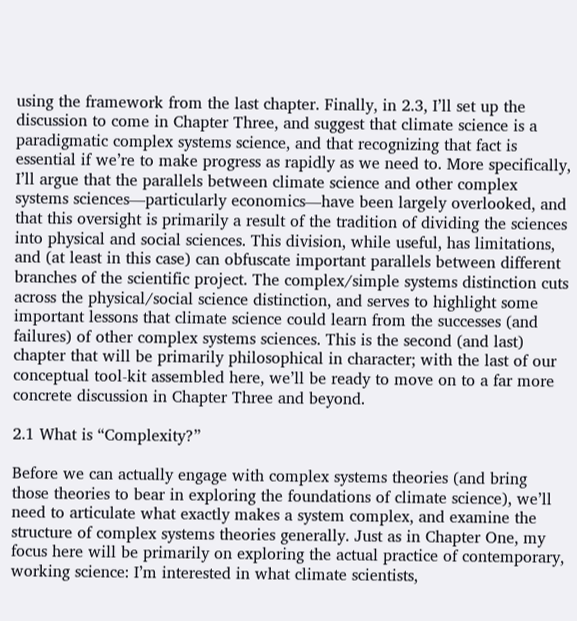using the framework from the last chapter. Finally, in 2.3, I’ll set up the discussion to come in Chapter Three, and suggest that climate science is a paradigmatic complex systems science, and that recognizing that fact is essential if we’re to make progress as rapidly as we need to. More specifically, I’ll argue that the parallels between climate science and other complex systems sciences—particularly economics—have been largely overlooked, and that this oversight is primarily a result of the tradition of dividing the sciences into physical and social sciences. This division, while useful, has limitations, and (at least in this case) can obfuscate important parallels between different branches of the scientific project. The complex/simple systems distinction cuts across the physical/social science distinction, and serves to highlight some important lessons that climate science could learn from the successes (and failures) of other complex systems sciences. This is the second (and last) chapter that will be primarily philosophical in character; with the last of our conceptual tool-kit assembled here, we’ll be ready to move on to a far more concrete discussion in Chapter Three and beyond.

2.1 What is “Complexity?”

Before we can actually engage with complex systems theories (and bring those theories to bear in exploring the foundations of climate science), we’ll need to articulate what exactly makes a system complex, and examine the structure of complex systems theories generally. Just as in Chapter One, my focus here will be primarily on exploring the actual practice of contemporary, working science: I’m interested in what climate scientists,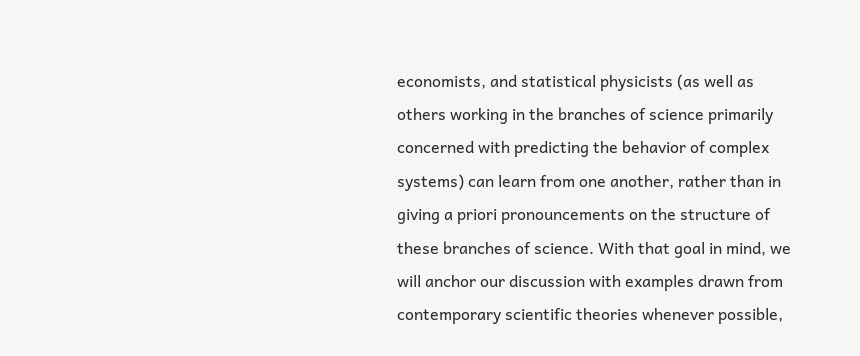economists, and statistical physicists (as well as others working in the branches of science primarily concerned with predicting the behavior of complex systems) can learn from one another, rather than in giving a priori pronouncements on the structure of these branches of science. With that goal in mind, we will anchor our discussion with examples drawn from contemporary scientific theories whenever possible,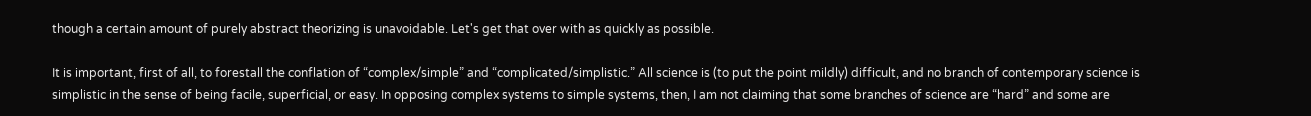though a certain amount of purely abstract theorizing is unavoidable. Let's get that over with as quickly as possible.

It is important, first of all, to forestall the conflation of “complex/simple” and “complicated/simplistic.” All science is (to put the point mildly) difficult, and no branch of contemporary science is simplistic in the sense of being facile, superficial, or easy. In opposing complex systems to simple systems, then, I am not claiming that some branches of science are “hard” and some are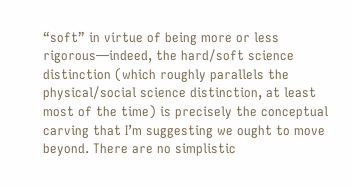“soft” in virtue of being more or less rigorous—indeed, the hard/soft science distinction (which roughly parallels the physical/social science distinction, at least most of the time) is precisely the conceptual carving that I’m suggesting we ought to move beyond. There are no simplistic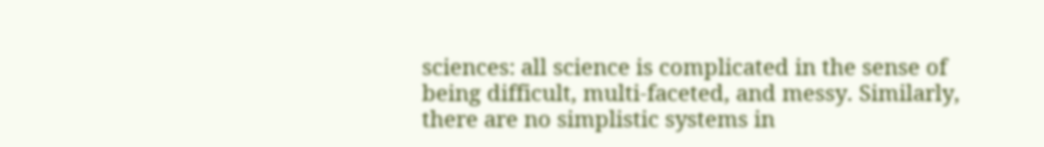sciences: all science is complicated in the sense of being difficult, multi-faceted, and messy. Similarly, there are no simplistic systems in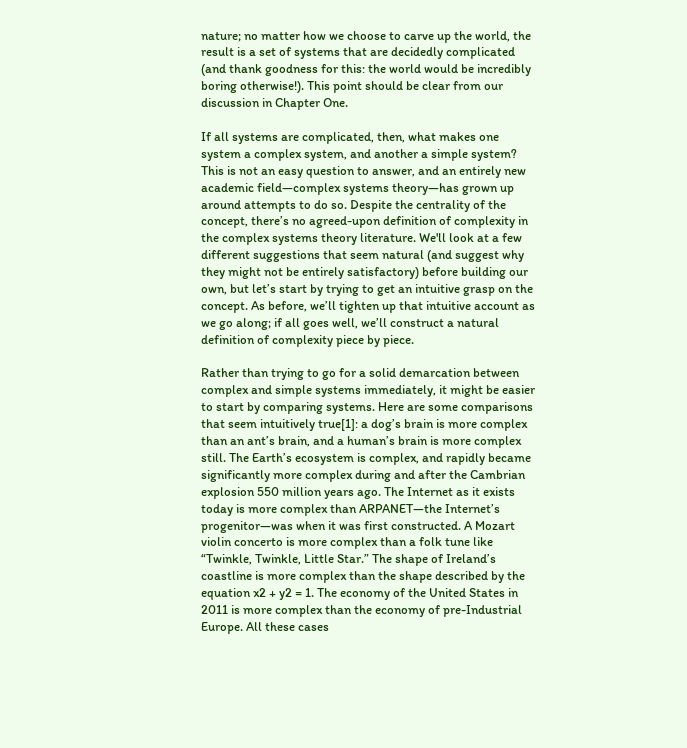nature; no matter how we choose to carve up the world, the result is a set of systems that are decidedly complicated (and thank goodness for this: the world would be incredibly boring otherwise!). This point should be clear from our discussion in Chapter One.

If all systems are complicated, then, what makes one system a complex system, and another a simple system? This is not an easy question to answer, and an entirely new academic field—complex systems theory—has grown up around attempts to do so. Despite the centrality of the concept, there’s no agreed-upon definition of complexity in the complex systems theory literature. We'll look at a few different suggestions that seem natural (and suggest why they might not be entirely satisfactory) before building our own, but let’s start by trying to get an intuitive grasp on the concept. As before, we’ll tighten up that intuitive account as we go along; if all goes well, we’ll construct a natural definition of complexity piece by piece.

Rather than trying to go for a solid demarcation between complex and simple systems immediately, it might be easier to start by comparing systems. Here are some comparisons that seem intuitively true[1]: a dog’s brain is more complex than an ant’s brain, and a human’s brain is more complex still. The Earth’s ecosystem is complex, and rapidly became significantly more complex during and after the Cambrian explosion 550 million years ago. The Internet as it exists today is more complex than ARPANET—the Internet’s progenitor—was when it was first constructed. A Mozart violin concerto is more complex than a folk tune like “Twinkle, Twinkle, Little Star.” The shape of Ireland’s coastline is more complex than the shape described by the equation x2 + y2 = 1. The economy of the United States in 2011 is more complex than the economy of pre-Industrial Europe. All these cases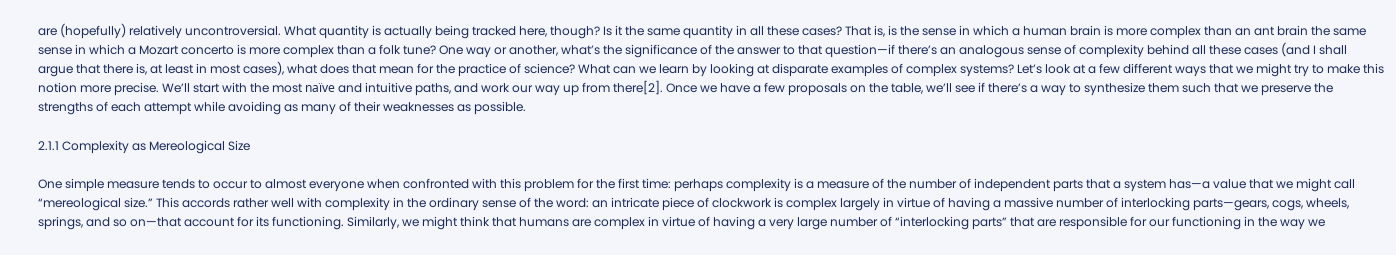are (hopefully) relatively uncontroversial. What quantity is actually being tracked here, though? Is it the same quantity in all these cases? That is, is the sense in which a human brain is more complex than an ant brain the same sense in which a Mozart concerto is more complex than a folk tune? One way or another, what’s the significance of the answer to that question—if there’s an analogous sense of complexity behind all these cases (and I shall argue that there is, at least in most cases), what does that mean for the practice of science? What can we learn by looking at disparate examples of complex systems? Let’s look at a few different ways that we might try to make this notion more precise. We’ll start with the most naïve and intuitive paths, and work our way up from there[2]. Once we have a few proposals on the table, we’ll see if there’s a way to synthesize them such that we preserve the strengths of each attempt while avoiding as many of their weaknesses as possible.

2.1.1 Complexity as Mereological Size

One simple measure tends to occur to almost everyone when confronted with this problem for the first time: perhaps complexity is a measure of the number of independent parts that a system has—a value that we might call “mereological size.” This accords rather well with complexity in the ordinary sense of the word: an intricate piece of clockwork is complex largely in virtue of having a massive number of interlocking parts—gears, cogs, wheels, springs, and so on—that account for its functioning. Similarly, we might think that humans are complex in virtue of having a very large number of “interlocking parts” that are responsible for our functioning in the way we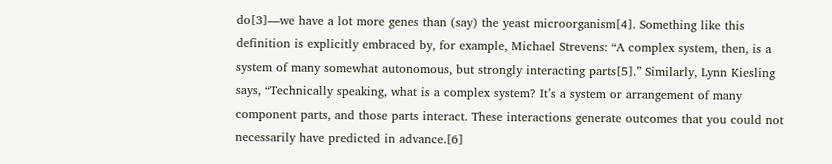do[3]—we have a lot more genes than (say) the yeast microorganism[4]. Something like this definition is explicitly embraced by, for example, Michael Strevens: “A complex system, then, is a system of many somewhat autonomous, but strongly interacting parts[5].” Similarly, Lynn Kiesling says, “Technically speaking, what is a complex system? It’s a system or arrangement of many component parts, and those parts interact. These interactions generate outcomes that you could not necessarily have predicted in advance.[6]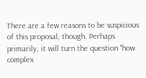There are a few reasons to be suspicious of this proposal, though. Perhaps primarily, it will turn the question "how complex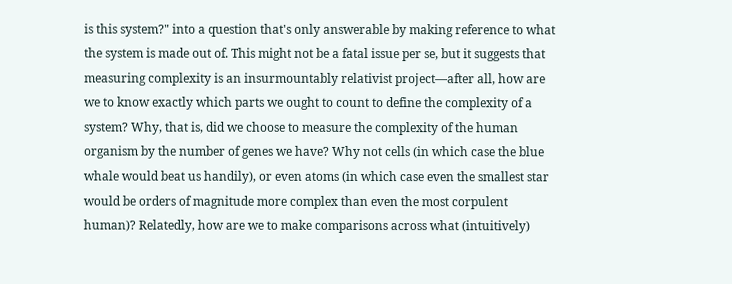is this system?" into a question that's only answerable by making reference to what the system is made out of. This might not be a fatal issue per se, but it suggests that measuring complexity is an insurmountably relativist project—after all, how are we to know exactly which parts we ought to count to define the complexity of a system? Why, that is, did we choose to measure the complexity of the human organism by the number of genes we have? Why not cells (in which case the blue whale would beat us handily), or even atoms (in which case even the smallest star would be orders of magnitude more complex than even the most corpulent human)? Relatedly, how are we to make comparisons across what (intuitively)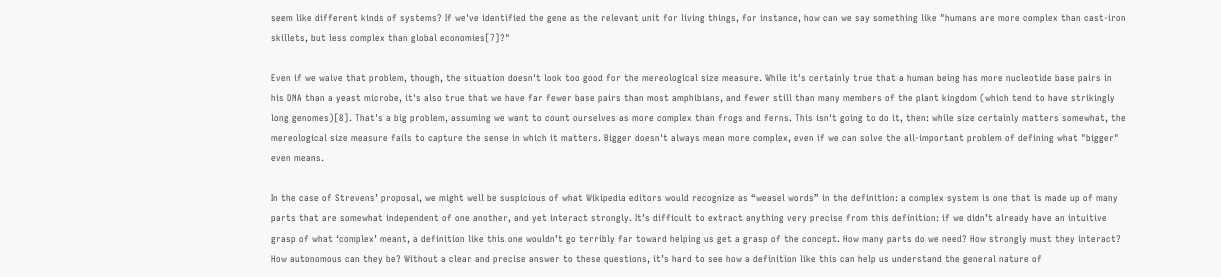seem like different kinds of systems? If we've identified the gene as the relevant unit for living things, for instance, how can we say something like "humans are more complex than cast-iron skillets, but less complex than global economies[7]?"

Even if we waive that problem, though, the situation doesn't look too good for the mereological size measure. While it's certainly true that a human being has more nucleotide base pairs in his DNA than a yeast microbe, it's also true that we have far fewer base pairs than most amphibians, and fewer still than many members of the plant kingdom (which tend to have strikingly long genomes)[8]. That's a big problem, assuming we want to count ourselves as more complex than frogs and ferns. This isn't going to do it, then: while size certainly matters somewhat, the mereological size measure fails to capture the sense in which it matters. Bigger doesn't always mean more complex, even if we can solve the all-important problem of defining what "bigger" even means.

In the case of Strevens’ proposal, we might well be suspicious of what Wikipedia editors would recognize as “weasel words” in the definition: a complex system is one that is made up of many parts that are somewhat independent of one another, and yet interact strongly. It’s difficult to extract anything very precise from this definition: if we didn’t already have an intuitive grasp of what ‘complex’ meant, a definition like this one wouldn’t go terribly far toward helping us get a grasp of the concept. How many parts do we need? How strongly must they interact? How autonomous can they be? Without a clear and precise answer to these questions, it’s hard to see how a definition like this can help us understand the general nature of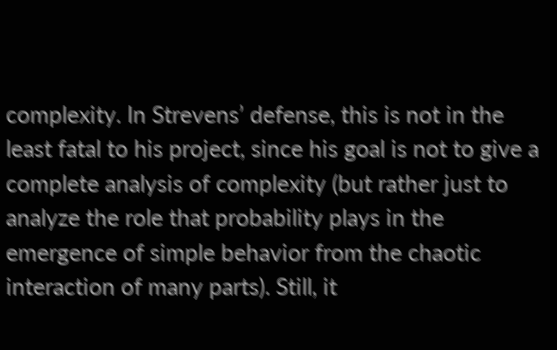complexity. In Strevens’ defense, this is not in the least fatal to his project, since his goal is not to give a complete analysis of complexity (but rather just to analyze the role that probability plays in the emergence of simple behavior from the chaotic interaction of many parts). Still, it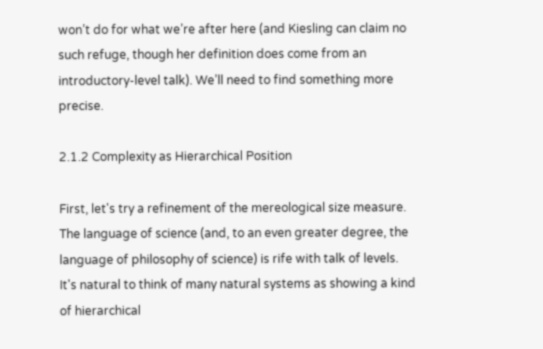won’t do for what we’re after here (and Kiesling can claim no such refuge, though her definition does come from an introductory-level talk). We’ll need to find something more precise.

2.1.2 Complexity as Hierarchical Position

First, let's try a refinement of the mereological size measure. The language of science (and, to an even greater degree, the language of philosophy of science) is rife with talk of levels. It's natural to think of many natural systems as showing a kind of hierarchical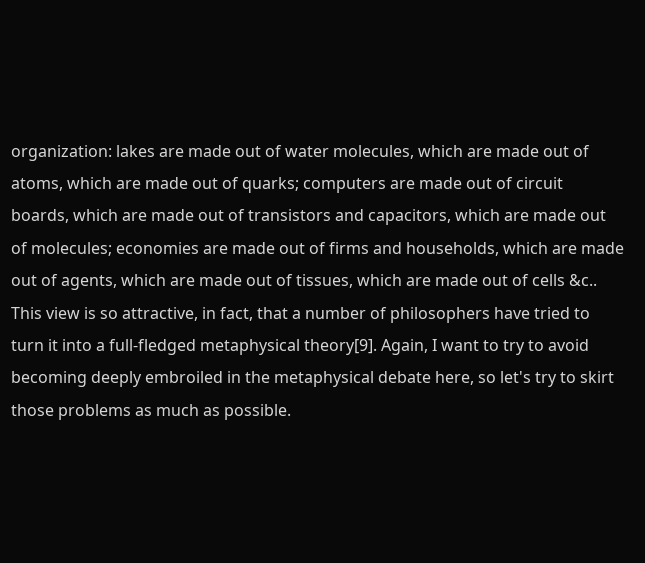organization: lakes are made out of water molecules, which are made out of atoms, which are made out of quarks; computers are made out of circuit boards, which are made out of transistors and capacitors, which are made out of molecules; economies are made out of firms and households, which are made out of agents, which are made out of tissues, which are made out of cells &c.. This view is so attractive, in fact, that a number of philosophers have tried to turn it into a full-fledged metaphysical theory[9]. Again, I want to try to avoid becoming deeply embroiled in the metaphysical debate here, so let's try to skirt those problems as much as possible.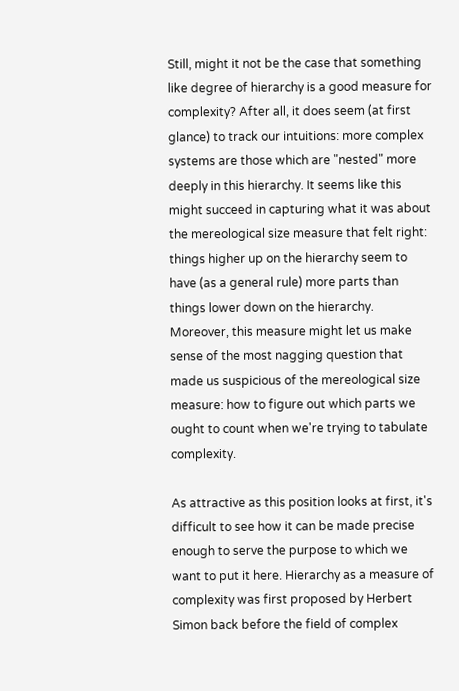Still, might it not be the case that something like degree of hierarchy is a good measure for complexity? After all, it does seem (at first glance) to track our intuitions: more complex systems are those which are "nested" more deeply in this hierarchy. It seems like this might succeed in capturing what it was about the mereological size measure that felt right: things higher up on the hierarchy seem to have (as a general rule) more parts than things lower down on the hierarchy. Moreover, this measure might let us make sense of the most nagging question that made us suspicious of the mereological size measure: how to figure out which parts we ought to count when we're trying to tabulate complexity.

As attractive as this position looks at first, it's difficult to see how it can be made precise enough to serve the purpose to which we want to put it here. Hierarchy as a measure of complexity was first proposed by Herbert Simon back before the field of complex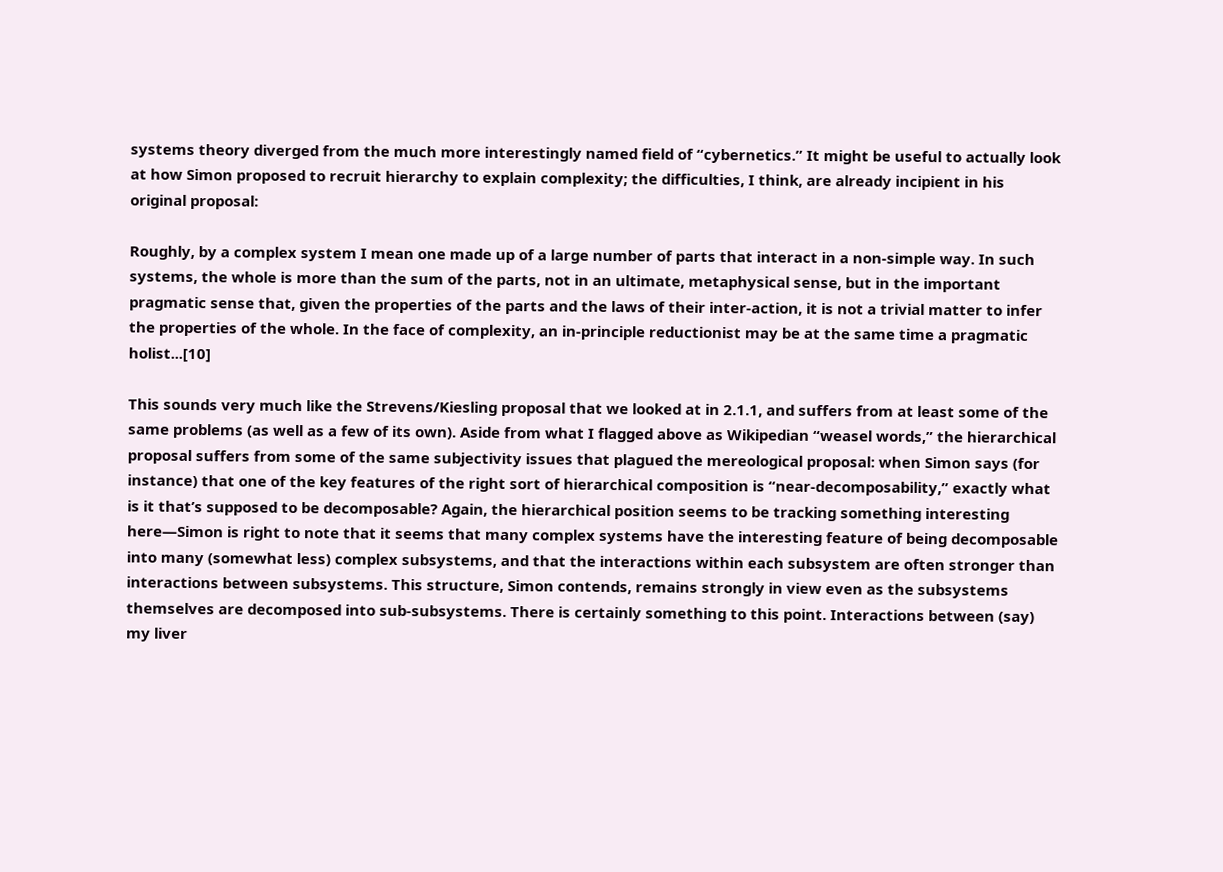systems theory diverged from the much more interestingly named field of “cybernetics.” It might be useful to actually look at how Simon proposed to recruit hierarchy to explain complexity; the difficulties, I think, are already incipient in his original proposal:

Roughly, by a complex system I mean one made up of a large number of parts that interact in a non-simple way. In such systems, the whole is more than the sum of the parts, not in an ultimate, metaphysical sense, but in the important pragmatic sense that, given the properties of the parts and the laws of their inter-action, it is not a trivial matter to infer the properties of the whole. In the face of complexity, an in-principle reductionist may be at the same time a pragmatic holist...[10]

This sounds very much like the Strevens/Kiesling proposal that we looked at in 2.1.1, and suffers from at least some of the same problems (as well as a few of its own). Aside from what I flagged above as Wikipedian “weasel words,” the hierarchical proposal suffers from some of the same subjectivity issues that plagued the mereological proposal: when Simon says (for instance) that one of the key features of the right sort of hierarchical composition is “near-decomposability,” exactly what is it that’s supposed to be decomposable? Again, the hierarchical position seems to be tracking something interesting here—Simon is right to note that it seems that many complex systems have the interesting feature of being decomposable into many (somewhat less) complex subsystems, and that the interactions within each subsystem are often stronger than interactions between subsystems. This structure, Simon contends, remains strongly in view even as the subsystems themselves are decomposed into sub-subsystems. There is certainly something to this point. Interactions between (say) my liver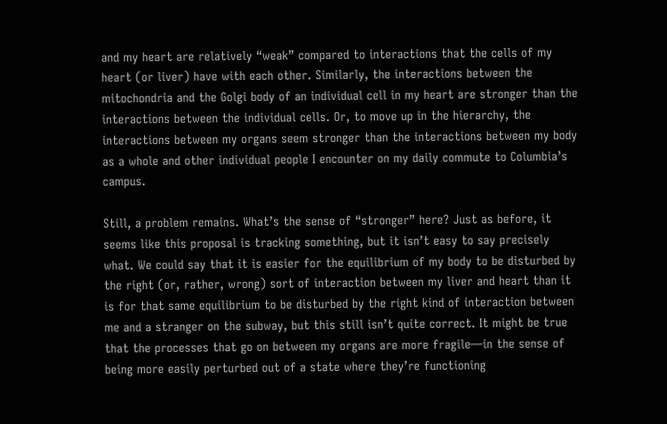and my heart are relatively “weak” compared to interactions that the cells of my heart (or liver) have with each other. Similarly, the interactions between the mitochondria and the Golgi body of an individual cell in my heart are stronger than the interactions between the individual cells. Or, to move up in the hierarchy, the interactions between my organs seem stronger than the interactions between my body as a whole and other individual people I encounter on my daily commute to Columbia’s campus.

Still, a problem remains. What’s the sense of “stronger” here? Just as before, it seems like this proposal is tracking something, but it isn’t easy to say precisely what. We could say that it is easier for the equilibrium of my body to be disturbed by the right (or, rather, wrong) sort of interaction between my liver and heart than it is for that same equilibrium to be disturbed by the right kind of interaction between me and a stranger on the subway, but this still isn’t quite correct. It might be true that the processes that go on between my organs are more fragile—in the sense of being more easily perturbed out of a state where they’re functioning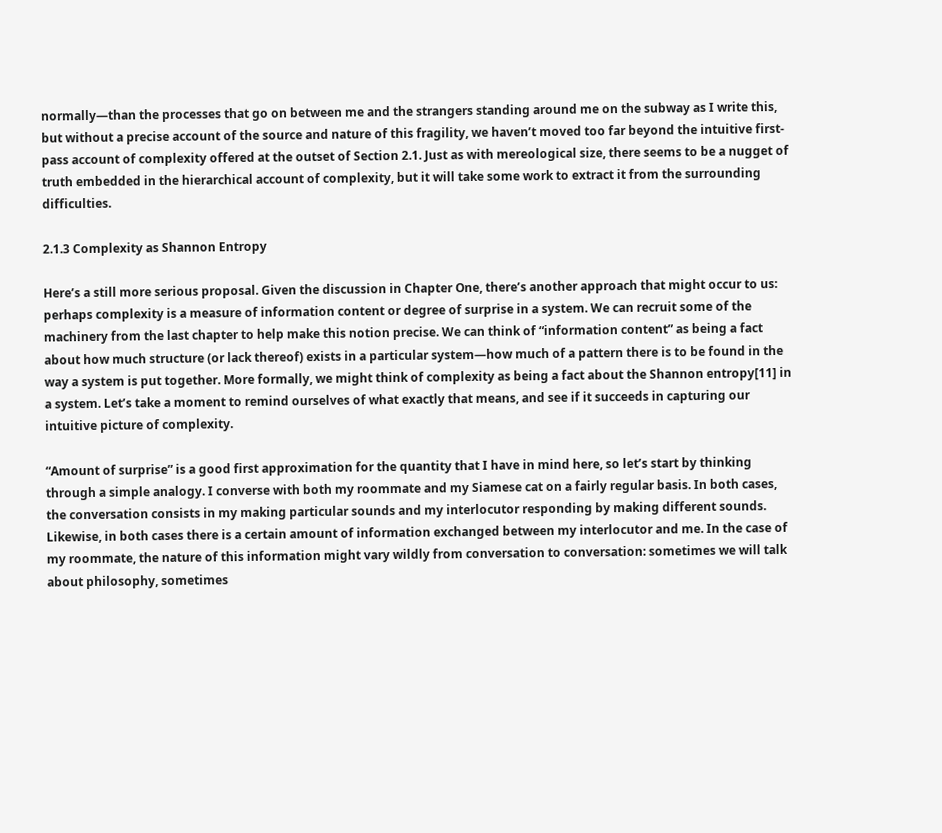normally—than the processes that go on between me and the strangers standing around me on the subway as I write this, but without a precise account of the source and nature of this fragility, we haven’t moved too far beyond the intuitive first-pass account of complexity offered at the outset of Section 2.1. Just as with mereological size, there seems to be a nugget of truth embedded in the hierarchical account of complexity, but it will take some work to extract it from the surrounding difficulties.

2.1.3 Complexity as Shannon Entropy

Here’s a still more serious proposal. Given the discussion in Chapter One, there’s another approach that might occur to us: perhaps complexity is a measure of information content or degree of surprise in a system. We can recruit some of the machinery from the last chapter to help make this notion precise. We can think of “information content” as being a fact about how much structure (or lack thereof) exists in a particular system—how much of a pattern there is to be found in the way a system is put together. More formally, we might think of complexity as being a fact about the Shannon entropy[11] in a system. Let’s take a moment to remind ourselves of what exactly that means, and see if it succeeds in capturing our intuitive picture of complexity.

“Amount of surprise” is a good first approximation for the quantity that I have in mind here, so let’s start by thinking through a simple analogy. I converse with both my roommate and my Siamese cat on a fairly regular basis. In both cases, the conversation consists in my making particular sounds and my interlocutor responding by making different sounds. Likewise, in both cases there is a certain amount of information exchanged between my interlocutor and me. In the case of my roommate, the nature of this information might vary wildly from conversation to conversation: sometimes we will talk about philosophy, sometimes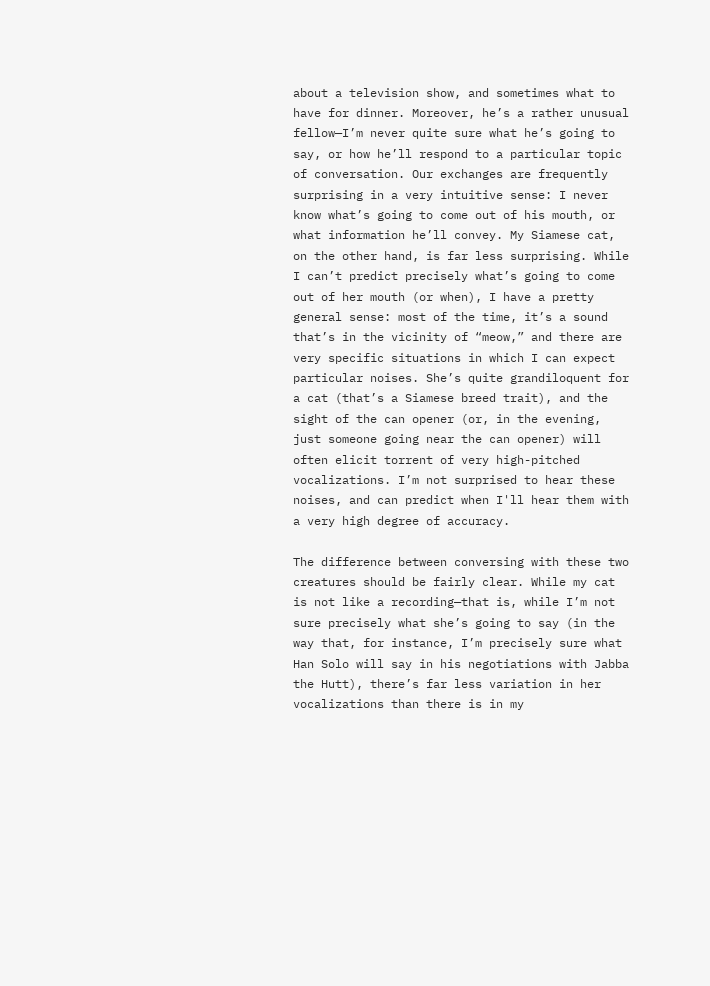about a television show, and sometimes what to have for dinner. Moreover, he’s a rather unusual fellow—I’m never quite sure what he’s going to say, or how he’ll respond to a particular topic of conversation. Our exchanges are frequently surprising in a very intuitive sense: I never know what’s going to come out of his mouth, or what information he’ll convey. My Siamese cat, on the other hand, is far less surprising. While I can’t predict precisely what’s going to come out of her mouth (or when), I have a pretty general sense: most of the time, it’s a sound that’s in the vicinity of “meow,” and there are very specific situations in which I can expect particular noises. She’s quite grandiloquent for a cat (that’s a Siamese breed trait), and the sight of the can opener (or, in the evening, just someone going near the can opener) will often elicit torrent of very high-pitched vocalizations. I’m not surprised to hear these noises, and can predict when I'll hear them with a very high degree of accuracy.

The difference between conversing with these two creatures should be fairly clear. While my cat is not like a recording—that is, while I’m not sure precisely what she’s going to say (in the way that, for instance, I’m precisely sure what Han Solo will say in his negotiations with Jabba the Hutt), there’s far less variation in her vocalizations than there is in my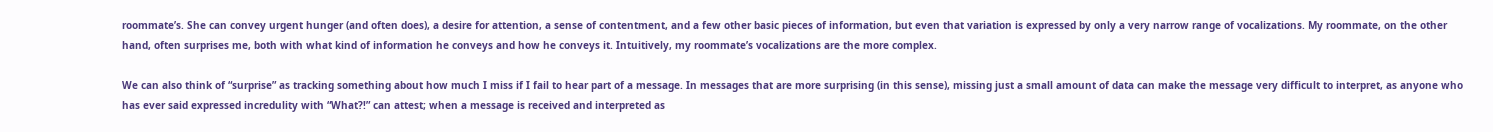roommate’s. She can convey urgent hunger (and often does), a desire for attention, a sense of contentment, and a few other basic pieces of information, but even that variation is expressed by only a very narrow range of vocalizations. My roommate, on the other hand, often surprises me, both with what kind of information he conveys and how he conveys it. Intuitively, my roommate’s vocalizations are the more complex.

We can also think of “surprise” as tracking something about how much I miss if I fail to hear part of a message. In messages that are more surprising (in this sense), missing just a small amount of data can make the message very difficult to interpret, as anyone who has ever said expressed incredulity with “What?!” can attest; when a message is received and interpreted as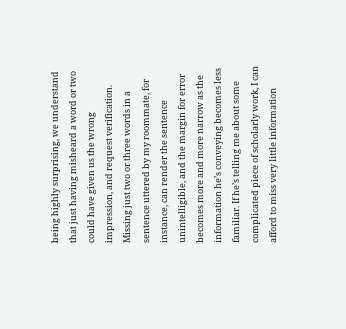being highly surprising, we understand that just having misheard a word or two could have given us the wrong impression, and request verification. Missing just two or three words in a sentence uttered by my roommate, for instance, can render the sentence unintelligible, and the margin for error becomes more and more narrow as the information he’s conveying becomes less familiar. If he’s telling me about some complicated piece of scholarly work, I can afford to miss very little information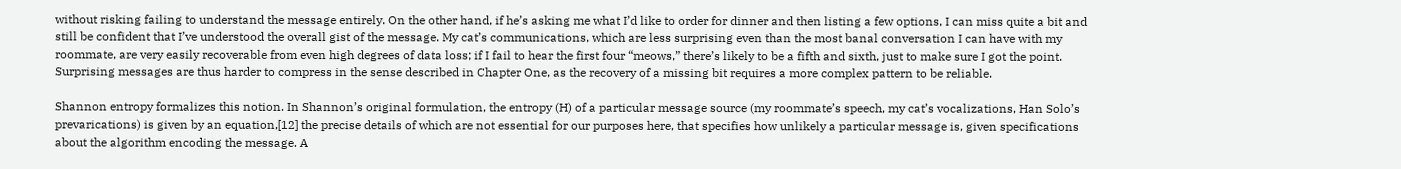without risking failing to understand the message entirely. On the other hand, if he’s asking me what I’d like to order for dinner and then listing a few options, I can miss quite a bit and still be confident that I’ve understood the overall gist of the message. My cat’s communications, which are less surprising even than the most banal conversation I can have with my roommate, are very easily recoverable from even high degrees of data loss; if I fail to hear the first four “meows,” there’s likely to be a fifth and sixth, just to make sure I got the point. Surprising messages are thus harder to compress in the sense described in Chapter One, as the recovery of a missing bit requires a more complex pattern to be reliable.

Shannon entropy formalizes this notion. In Shannon’s original formulation, the entropy (H) of a particular message source (my roommate’s speech, my cat’s vocalizations, Han Solo’s prevarications) is given by an equation,[12] the precise details of which are not essential for our purposes here, that specifies how unlikely a particular message is, given specifications about the algorithm encoding the message. A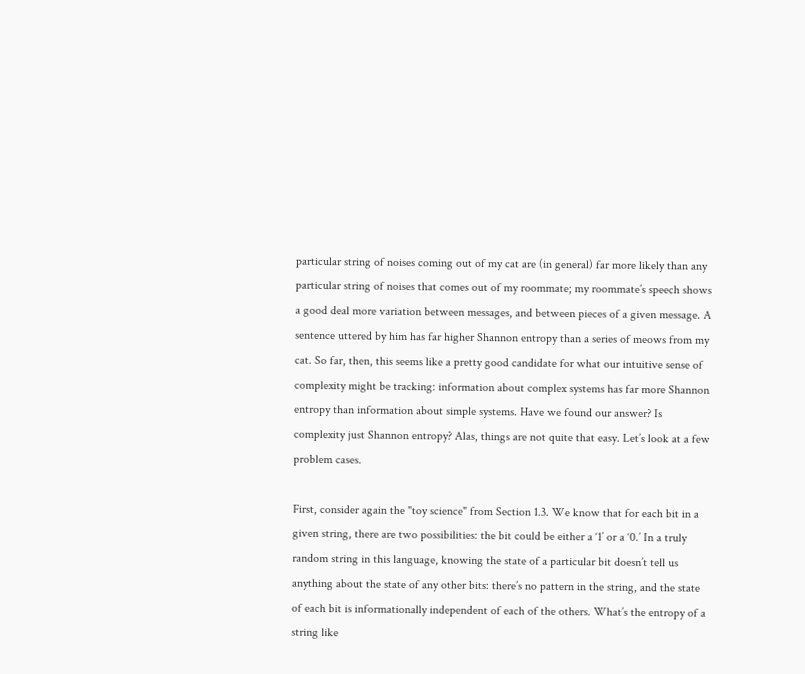particular string of noises coming out of my cat are (in general) far more likely than any particular string of noises that comes out of my roommate; my roommate’s speech shows a good deal more variation between messages, and between pieces of a given message. A sentence uttered by him has far higher Shannon entropy than a series of meows from my cat. So far, then, this seems like a pretty good candidate for what our intuitive sense of complexity might be tracking: information about complex systems has far more Shannon entropy than information about simple systems. Have we found our answer? Is complexity just Shannon entropy? Alas, things are not quite that easy. Let’s look at a few problem cases.

First, consider again the "toy science" from Section 1.3. We know that for each bit in a given string, there are two possibilities: the bit could be either a ‘1’ or a ‘0.’ In a truly random string in this language, knowing the state of a particular bit doesn’t tell us anything about the state of any other bits: there’s no pattern in the string, and the state of each bit is informationally independent of each of the others. What’s the entropy of a string like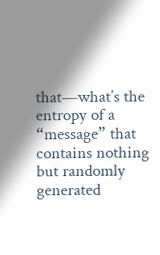that—what’s the entropy of a “message” that contains nothing but randomly generated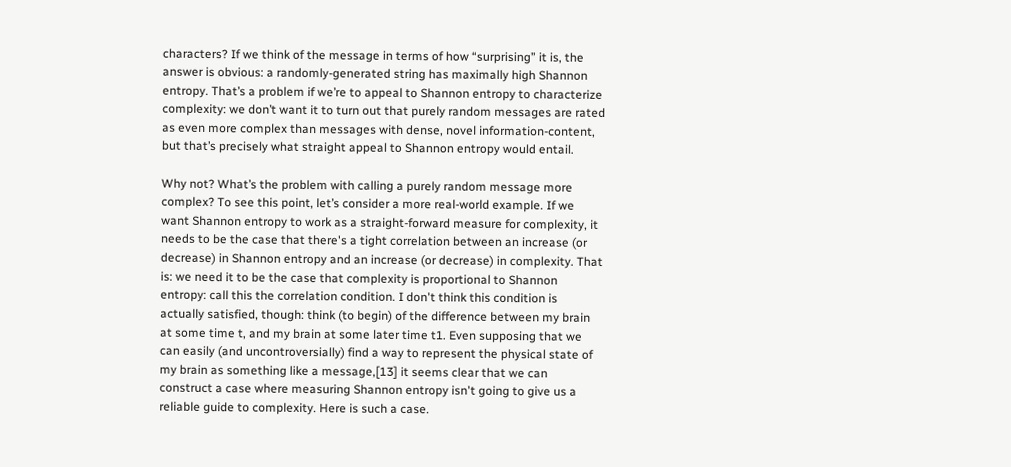characters? If we think of the message in terms of how “surprising” it is, the answer is obvious: a randomly-generated string has maximally high Shannon entropy. That’s a problem if we’re to appeal to Shannon entropy to characterize complexity: we don’t want it to turn out that purely random messages are rated as even more complex than messages with dense, novel information-content, but that’s precisely what straight appeal to Shannon entropy would entail.

Why not? What’s the problem with calling a purely random message more complex? To see this point, let’s consider a more real-world example. If we want Shannon entropy to work as a straight-forward measure for complexity, it needs to be the case that there's a tight correlation between an increase (or decrease) in Shannon entropy and an increase (or decrease) in complexity. That is: we need it to be the case that complexity is proportional to Shannon entropy: call this the correlation condition. I don't think this condition is actually satisfied, though: think (to begin) of the difference between my brain at some time t, and my brain at some later time t1. Even supposing that we can easily (and uncontroversially) find a way to represent the physical state of my brain as something like a message,[13] it seems clear that we can construct a case where measuring Shannon entropy isn't going to give us a reliable guide to complexity. Here is such a case.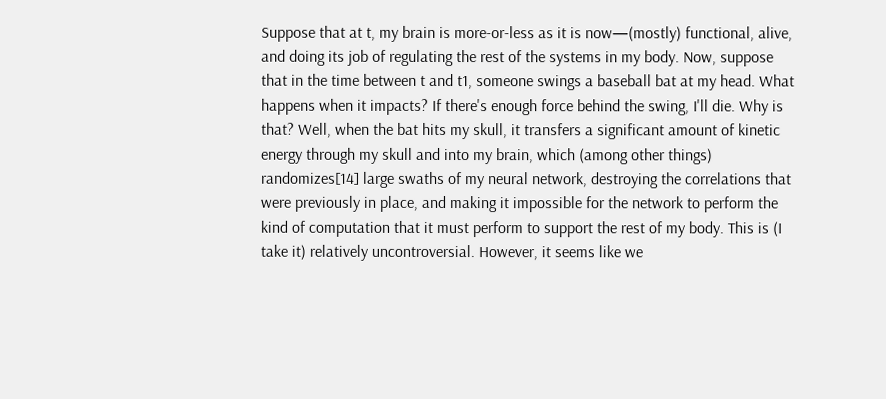Suppose that at t, my brain is more-or-less as it is now—(mostly) functional, alive, and doing its job of regulating the rest of the systems in my body. Now, suppose that in the time between t and t1, someone swings a baseball bat at my head. What happens when it impacts? If there's enough force behind the swing, I'll die. Why is that? Well, when the bat hits my skull, it transfers a significant amount of kinetic energy through my skull and into my brain, which (among other things) randomizes[14] large swaths of my neural network, destroying the correlations that were previously in place, and making it impossible for the network to perform the kind of computation that it must perform to support the rest of my body. This is (I take it) relatively uncontroversial. However, it seems like we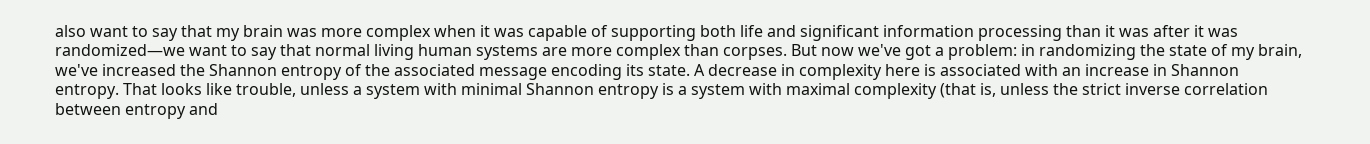also want to say that my brain was more complex when it was capable of supporting both life and significant information processing than it was after it was randomized—we want to say that normal living human systems are more complex than corpses. But now we've got a problem: in randomizing the state of my brain, we've increased the Shannon entropy of the associated message encoding its state. A decrease in complexity here is associated with an increase in Shannon entropy. That looks like trouble, unless a system with minimal Shannon entropy is a system with maximal complexity (that is, unless the strict inverse correlation between entropy and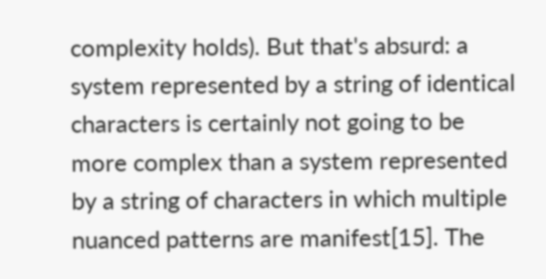complexity holds). But that's absurd: a system represented by a string of identical characters is certainly not going to be more complex than a system represented by a string of characters in which multiple nuanced patterns are manifest[15]. The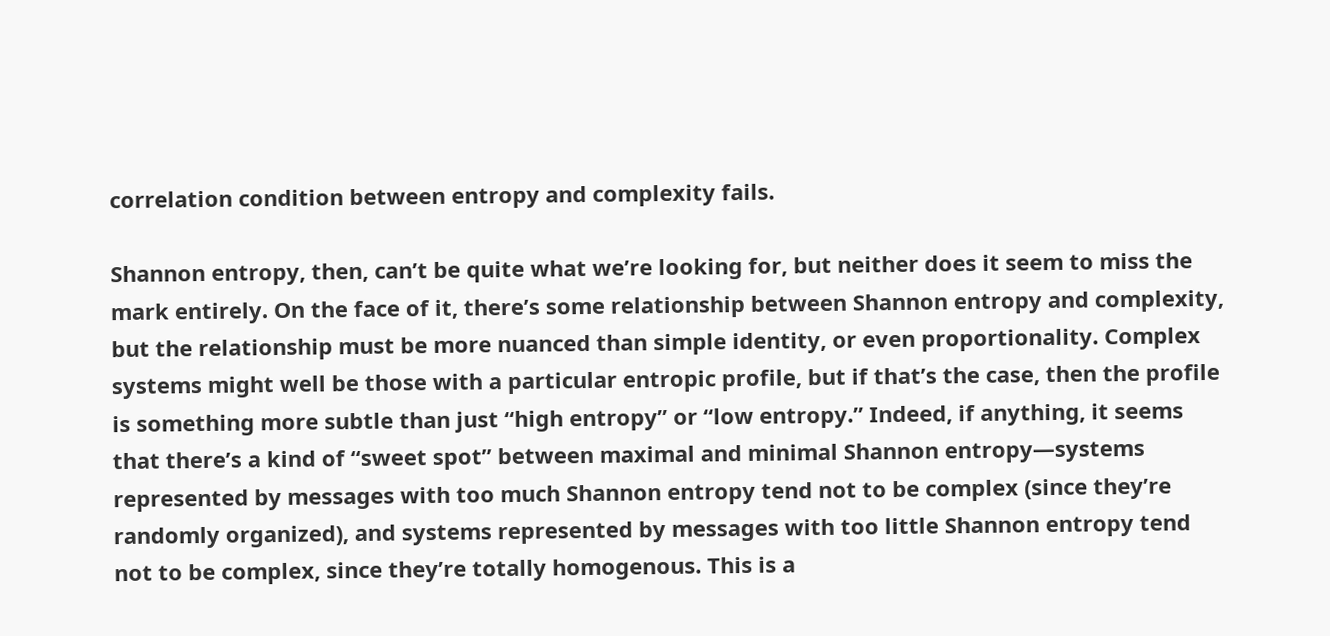correlation condition between entropy and complexity fails.

Shannon entropy, then, can’t be quite what we’re looking for, but neither does it seem to miss the mark entirely. On the face of it, there’s some relationship between Shannon entropy and complexity, but the relationship must be more nuanced than simple identity, or even proportionality. Complex systems might well be those with a particular entropic profile, but if that’s the case, then the profile is something more subtle than just “high entropy” or “low entropy.” Indeed, if anything, it seems that there’s a kind of “sweet spot” between maximal and minimal Shannon entropy—systems represented by messages with too much Shannon entropy tend not to be complex (since they’re randomly organized), and systems represented by messages with too little Shannon entropy tend not to be complex, since they’re totally homogenous. This is a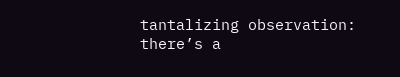tantalizing observation: there’s a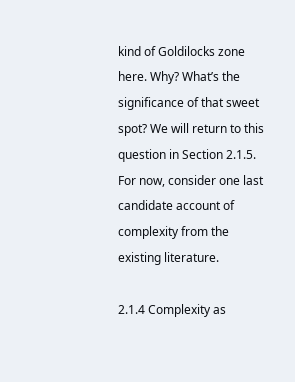kind of Goldilocks zone here. Why? What’s the significance of that sweet spot? We will return to this question in Section 2.1.5. For now, consider one last candidate account of complexity from the existing literature.

2.1.4 Complexity as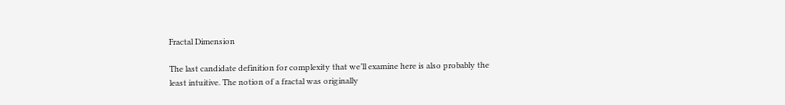Fractal Dimension

The last candidate definition for complexity that we’ll examine here is also probably the least intuitive. The notion of a fractal was originally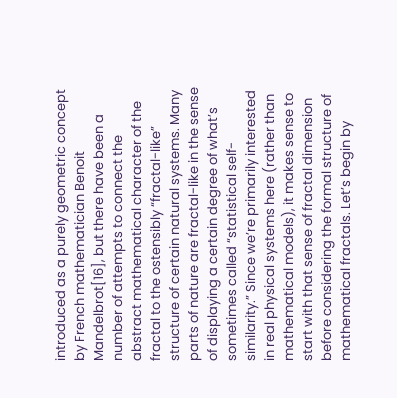introduced as a purely geometric concept by French mathematician Benoit Mandelbrot[16], but there have been a number of attempts to connect the abstract mathematical character of the fractal to the ostensibly “fractal-like” structure of certain natural systems. Many parts of nature are fractal-like in the sense of displaying a certain degree of what’s sometimes called “statistical self-similarity.” Since we’re primarily interested in real physical systems here (rather than mathematical models), it makes sense to start with that sense of fractal dimension before considering the formal structure of mathematical fractals. Let’s begin by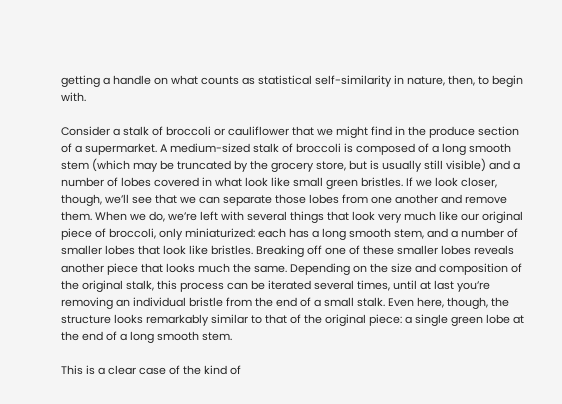getting a handle on what counts as statistical self-similarity in nature, then, to begin with.

Consider a stalk of broccoli or cauliflower that we might find in the produce section of a supermarket. A medium-sized stalk of broccoli is composed of a long smooth stem (which may be truncated by the grocery store, but is usually still visible) and a number of lobes covered in what look like small green bristles. If we look closer, though, we’ll see that we can separate those lobes from one another and remove them. When we do, we’re left with several things that look very much like our original piece of broccoli, only miniaturized: each has a long smooth stem, and a number of smaller lobes that look like bristles. Breaking off one of these smaller lobes reveals another piece that looks much the same. Depending on the size and composition of the original stalk, this process can be iterated several times, until at last you’re removing an individual bristle from the end of a small stalk. Even here, though, the structure looks remarkably similar to that of the original piece: a single green lobe at the end of a long smooth stem.

This is a clear case of the kind of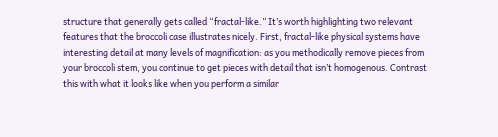structure that generally gets called “fractal-like.” It’s worth highlighting two relevant features that the broccoli case illustrates nicely. First, fractal-like physical systems have interesting detail at many levels of magnification: as you methodically remove pieces from your broccoli stem, you continue to get pieces with detail that isn’t homogenous. Contrast this with what it looks like when you perform a similar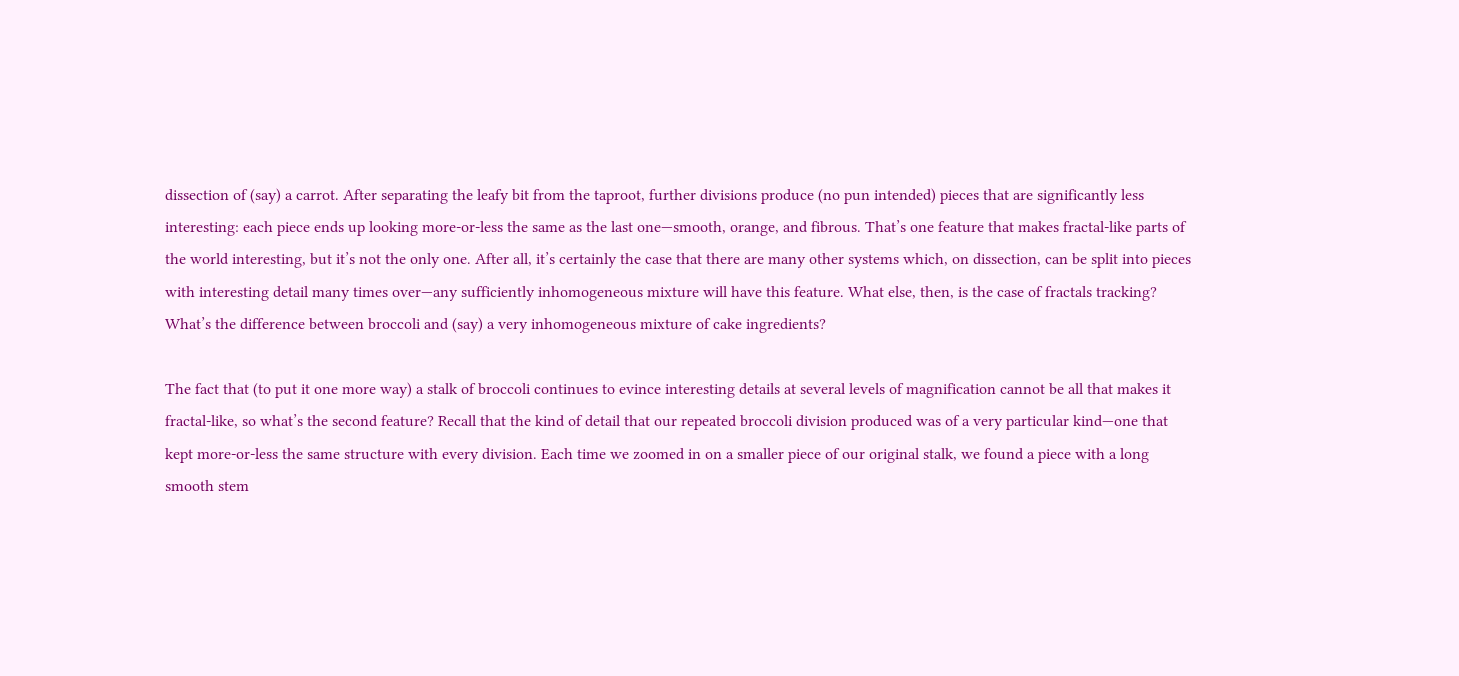dissection of (say) a carrot. After separating the leafy bit from the taproot, further divisions produce (no pun intended) pieces that are significantly less interesting: each piece ends up looking more-or-less the same as the last one—smooth, orange, and fibrous. That’s one feature that makes fractal-like parts of the world interesting, but it’s not the only one. After all, it’s certainly the case that there are many other systems which, on dissection, can be split into pieces with interesting detail many times over—any sufficiently inhomogeneous mixture will have this feature. What else, then, is the case of fractals tracking? What’s the difference between broccoli and (say) a very inhomogeneous mixture of cake ingredients?

The fact that (to put it one more way) a stalk of broccoli continues to evince interesting details at several levels of magnification cannot be all that makes it fractal-like, so what’s the second feature? Recall that the kind of detail that our repeated broccoli division produced was of a very particular kind—one that kept more-or-less the same structure with every division. Each time we zoomed in on a smaller piece of our original stalk, we found a piece with a long smooth stem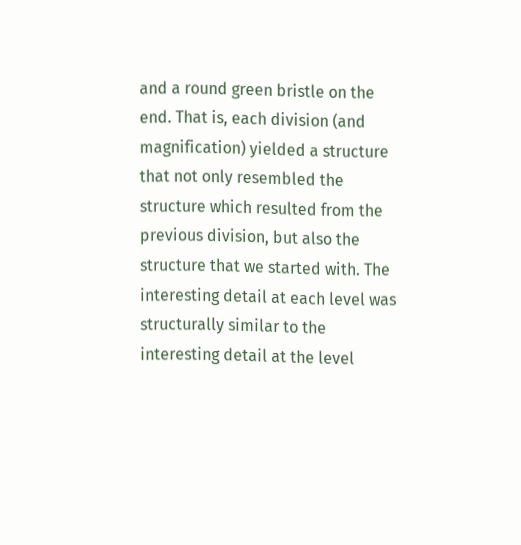and a round green bristle on the end. That is, each division (and magnification) yielded a structure that not only resembled the structure which resulted from the previous division, but also the structure that we started with. The interesting detail at each level was structurally similar to the interesting detail at the level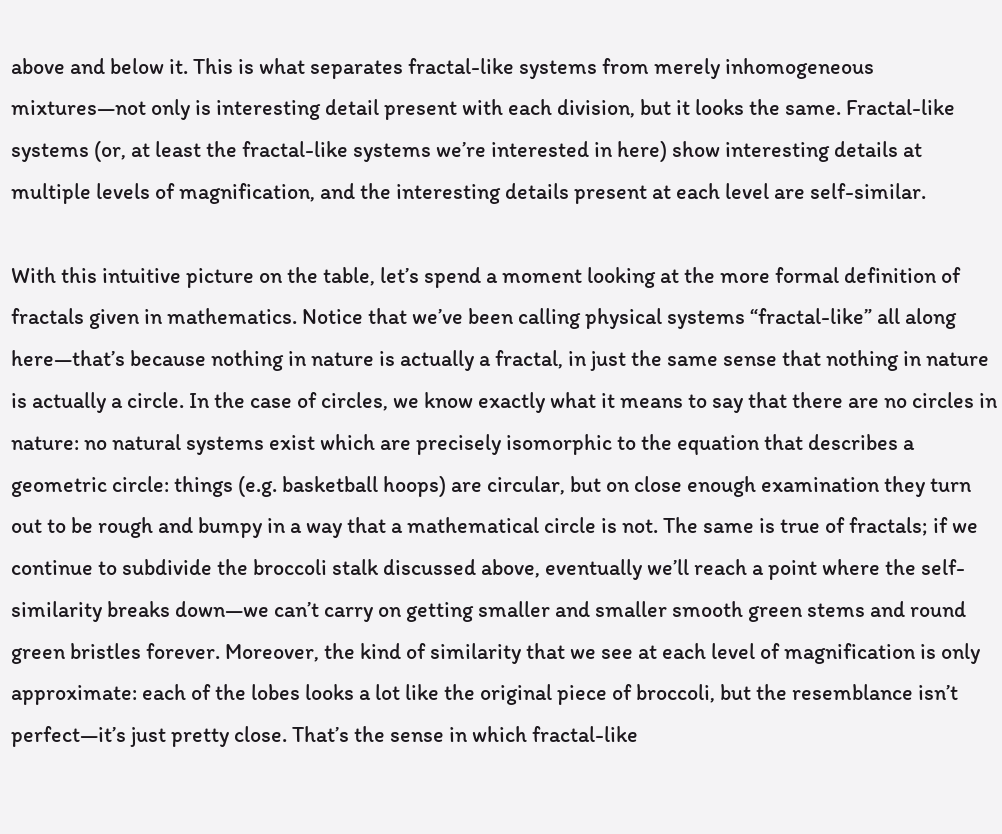above and below it. This is what separates fractal-like systems from merely inhomogeneous mixtures—not only is interesting detail present with each division, but it looks the same. Fractal-like systems (or, at least the fractal-like systems we’re interested in here) show interesting details at multiple levels of magnification, and the interesting details present at each level are self-similar.

With this intuitive picture on the table, let’s spend a moment looking at the more formal definition of fractals given in mathematics. Notice that we’ve been calling physical systems “fractal-like” all along here—that’s because nothing in nature is actually a fractal, in just the same sense that nothing in nature is actually a circle. In the case of circles, we know exactly what it means to say that there are no circles in nature: no natural systems exist which are precisely isomorphic to the equation that describes a geometric circle: things (e.g. basketball hoops) are circular, but on close enough examination they turn out to be rough and bumpy in a way that a mathematical circle is not. The same is true of fractals; if we continue to subdivide the broccoli stalk discussed above, eventually we’ll reach a point where the self-similarity breaks down—we can’t carry on getting smaller and smaller smooth green stems and round green bristles forever. Moreover, the kind of similarity that we see at each level of magnification is only approximate: each of the lobes looks a lot like the original piece of broccoli, but the resemblance isn’t perfect—it’s just pretty close. That’s the sense in which fractal-like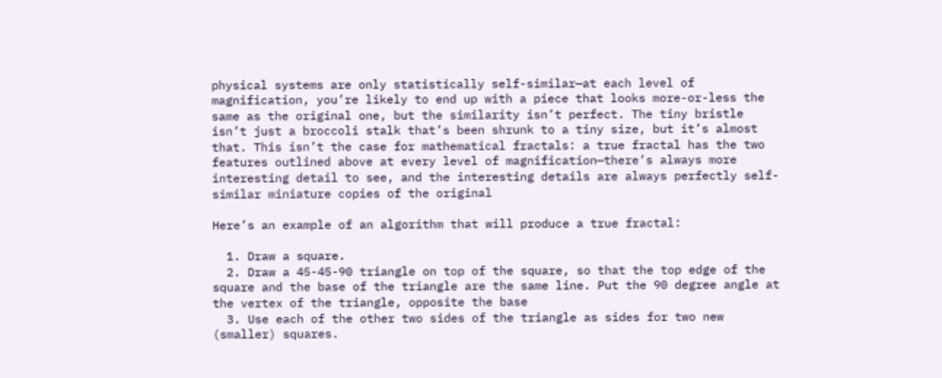physical systems are only statistically self-similar—at each level of magnification, you’re likely to end up with a piece that looks more-or-less the same as the original one, but the similarity isn’t perfect. The tiny bristle isn’t just a broccoli stalk that’s been shrunk to a tiny size, but it’s almost that. This isn’t the case for mathematical fractals: a true fractal has the two features outlined above at every level of magnification—there’s always more interesting detail to see, and the interesting details are always perfectly self-similar miniature copies of the original

Here’s an example of an algorithm that will produce a true fractal:

  1. Draw a square.
  2. Draw a 45-45-90 triangle on top of the square, so that the top edge of the square and the base of the triangle are the same line. Put the 90 degree angle at the vertex of the triangle, opposite the base
  3. Use each of the other two sides of the triangle as sides for two new (smaller) squares.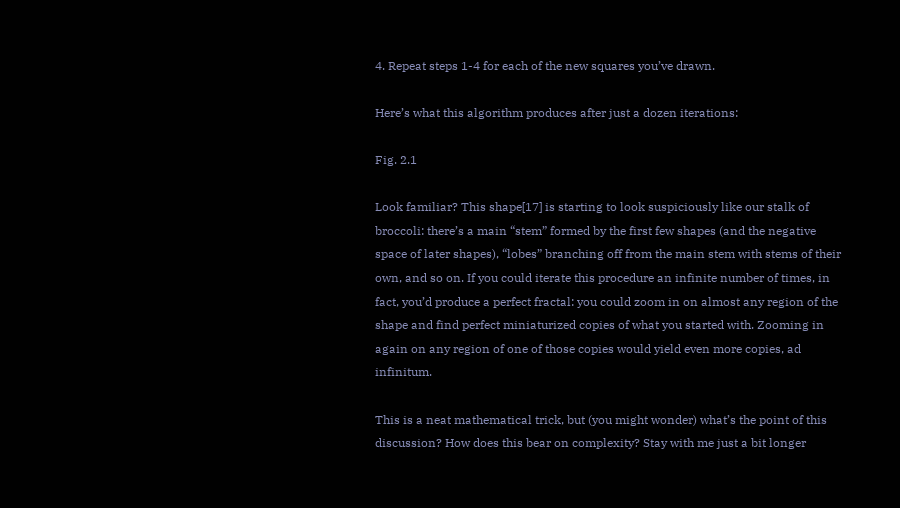4. Repeat steps 1-4 for each of the new squares you’ve drawn.

Here’s what this algorithm produces after just a dozen iterations:

Fig. 2.1

Look familiar? This shape[17] is starting to look suspiciously like our stalk of broccoli: there’s a main “stem” formed by the first few shapes (and the negative space of later shapes), “lobes” branching off from the main stem with stems of their own, and so on. If you could iterate this procedure an infinite number of times, in fact, you’d produce a perfect fractal: you could zoom in on almost any region of the shape and find perfect miniaturized copies of what you started with. Zooming in again on any region of one of those copies would yield even more copies, ad infinitum.

This is a neat mathematical trick, but (you might wonder) what’s the point of this discussion? How does this bear on complexity? Stay with me just a bit longer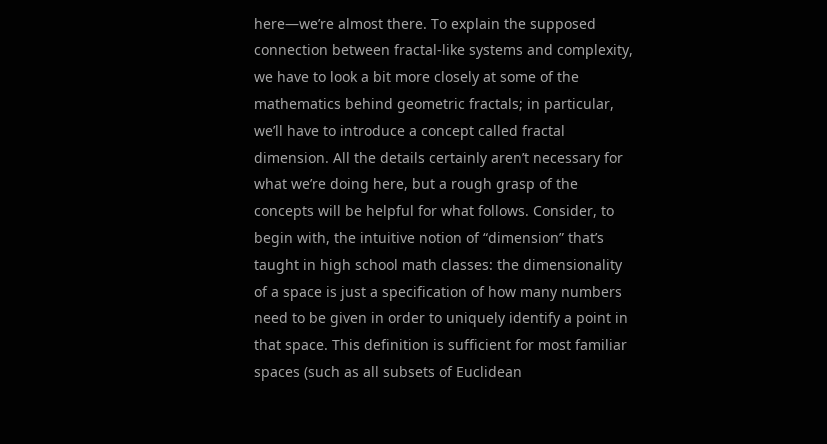here—we’re almost there. To explain the supposed connection between fractal-like systems and complexity, we have to look a bit more closely at some of the mathematics behind geometric fractals; in particular, we’ll have to introduce a concept called fractal dimension. All the details certainly aren’t necessary for what we’re doing here, but a rough grasp of the concepts will be helpful for what follows. Consider, to begin with, the intuitive notion of “dimension” that’s taught in high school math classes: the dimensionality of a space is just a specification of how many numbers need to be given in order to uniquely identify a point in that space. This definition is sufficient for most familiar spaces (such as all subsets of Euclidean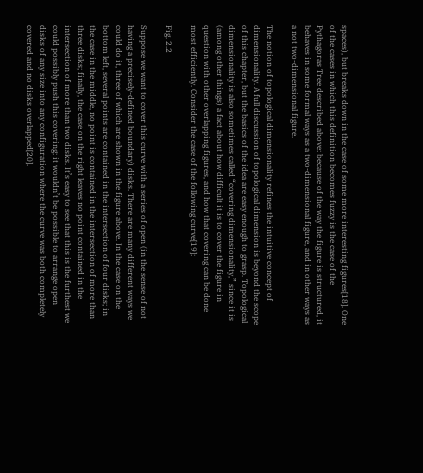spaces), but breaks down in the case of some more interesting figures[18]. One of the cases in which this definition becomes fuzzy is the case of the Pythagoras Tree described above: because of the way the figure is structured, it behaves in some formal ways as a two-dimensional figure, and in other ways as a not two-dimensional figure.

The notion of topological dimensionality refines the intuitive concept of dimensionality. A full discussion of topological dimension is beyond the scope of this chapter, but the basics of the idea are easy enough to grasp. Topological dimensionality is also sometimes called “covering dimensionality,” since it is (among other things) a fact about how difficult it is to cover the figure in question with other overlapping figures, and how that covering can be done most efficiently. Consider the case of the following curve[19]:

Fig. 2.2

Suppose we want to cover this curve with a series of open (in the sense of not having a precisely-defined boundary) disks. There are many different ways we could do it, three of which are shown in the figure above. In the case on the bottom left, several points are contained in the intersection of four disks; in the case in the middle, no point is contained in the intersection of more than three disks; finally, the case on the right leaves no point contained in the intersection of more than two disks. It’s easy to see that this is the furthest we could possibly push this covering: it wouldn’t be possible to arrange open disks of any size into any configuration where the curve was both completely covered and no disks overlapped[20].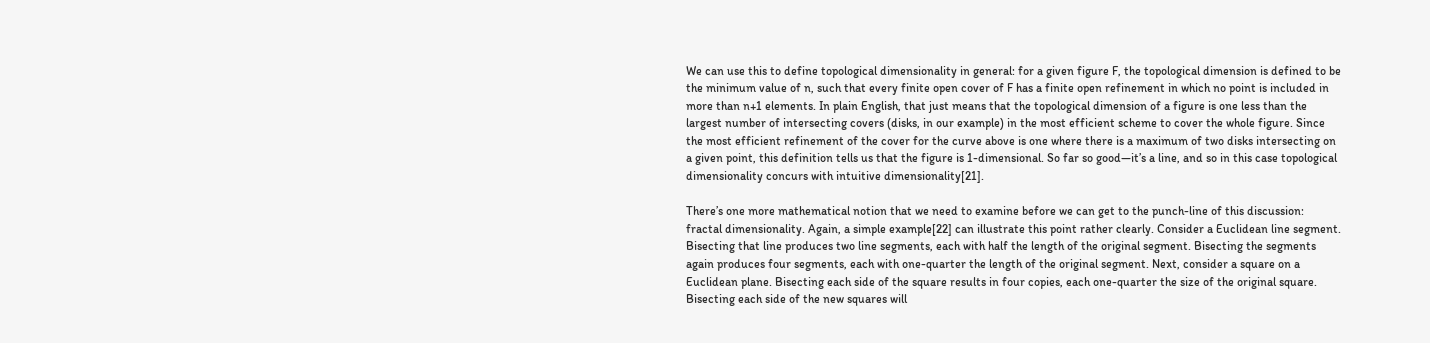We can use this to define topological dimensionality in general: for a given figure F, the topological dimension is defined to be the minimum value of n, such that every finite open cover of F has a finite open refinement in which no point is included in more than n+1 elements. In plain English, that just means that the topological dimension of a figure is one less than the largest number of intersecting covers (disks, in our example) in the most efficient scheme to cover the whole figure. Since the most efficient refinement of the cover for the curve above is one where there is a maximum of two disks intersecting on a given point, this definition tells us that the figure is 1-dimensional. So far so good—it’s a line, and so in this case topological dimensionality concurs with intuitive dimensionality[21].

There’s one more mathematical notion that we need to examine before we can get to the punch-line of this discussion: fractal dimensionality. Again, a simple example[22] can illustrate this point rather clearly. Consider a Euclidean line segment. Bisecting that line produces two line segments, each with half the length of the original segment. Bisecting the segments again produces four segments, each with one-quarter the length of the original segment. Next, consider a square on a Euclidean plane. Bisecting each side of the square results in four copies, each one-quarter the size of the original square. Bisecting each side of the new squares will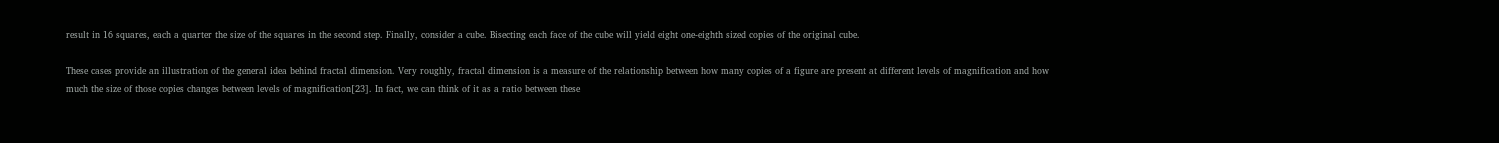result in 16 squares, each a quarter the size of the squares in the second step. Finally, consider a cube. Bisecting each face of the cube will yield eight one-eighth sized copies of the original cube.

These cases provide an illustration of the general idea behind fractal dimension. Very roughly, fractal dimension is a measure of the relationship between how many copies of a figure are present at different levels of magnification and how much the size of those copies changes between levels of magnification[23]. In fact, we can think of it as a ratio between these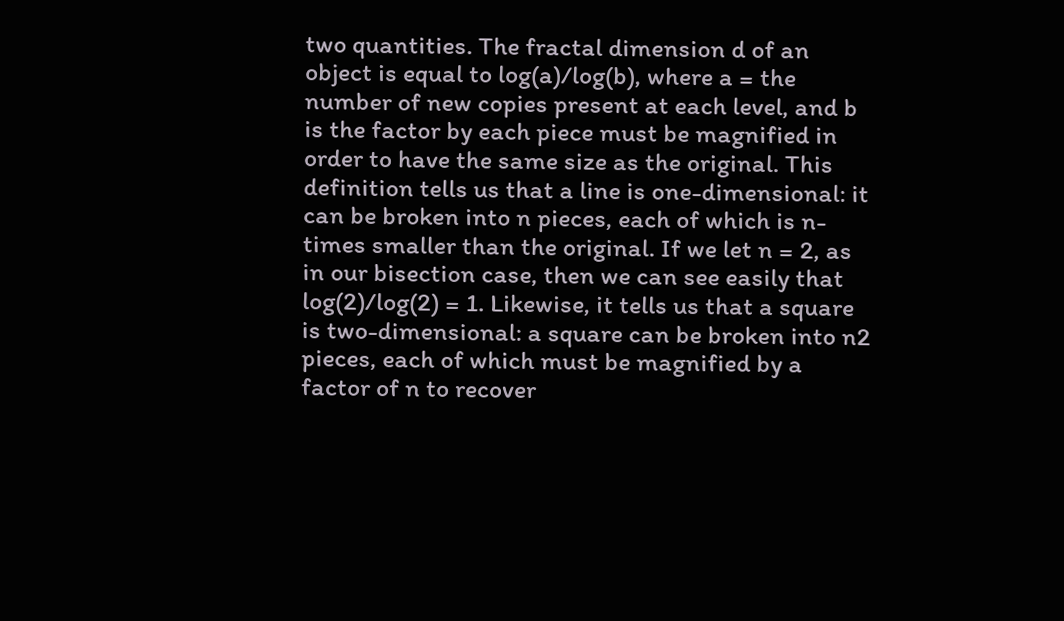two quantities. The fractal dimension d of an object is equal to log(a)/log(b), where a = the number of new copies present at each level, and b is the factor by each piece must be magnified in order to have the same size as the original. This definition tells us that a line is one-dimensional: it can be broken into n pieces, each of which is n-times smaller than the original. If we let n = 2, as in our bisection case, then we can see easily that log(2)/log(2) = 1. Likewise, it tells us that a square is two-dimensional: a square can be broken into n2 pieces, each of which must be magnified by a factor of n to recover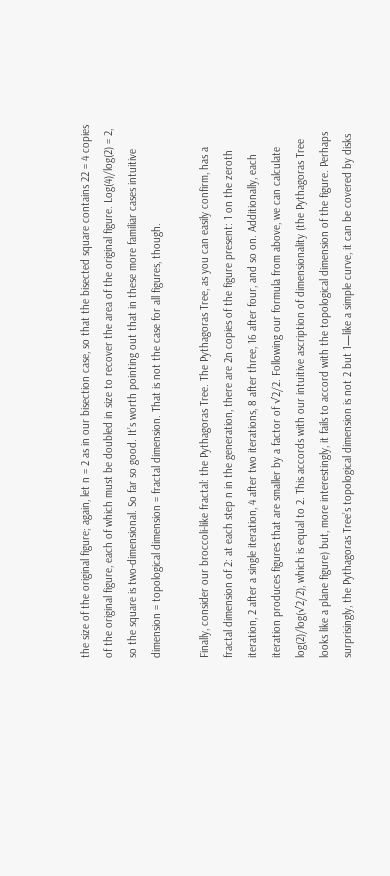the size of the original figure; again, let n = 2 as in our bisection case, so that the bisected square contains 22 = 4 copies of the original figure, each of which must be doubled in size to recover the area of the original figure. Log(4)/log(2) = 2, so the square is two-dimensional. So far so good. It’s worth pointing out that in these more familiar cases intuitive dimension = topological dimension = fractal dimension. That is not the case for all figures, though.

Finally, consider our broccoli-like fractal: the Pythagoras Tree. The Pythagoras Tree, as you can easily confirm, has a fractal dimension of 2: at each step n in the generation, there are 2n copies of the figure present: 1 on the zeroth iteration, 2 after a single iteration, 4 after two iterations, 8 after three, 16 after four, and so on. Additionally, each iteration produces figures that are smaller by a factor of √2/2. Following our formula from above, we can calculate log(2)/log(√2/2), which is equal to 2. This accords with our intuitive ascription of dimensionality (the Pythagoras Tree looks like a plane figure) but, more interestingly, it fails to accord with the topological dimension of the figure. Perhaps surprisingly, the Pythagoras Tree’s topological dimension is not 2 but 1—like a simple curve, it can be covered by disks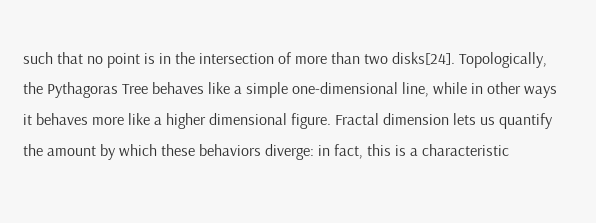such that no point is in the intersection of more than two disks[24]. Topologically, the Pythagoras Tree behaves like a simple one-dimensional line, while in other ways it behaves more like a higher dimensional figure. Fractal dimension lets us quantify the amount by which these behaviors diverge: in fact, this is a characteristic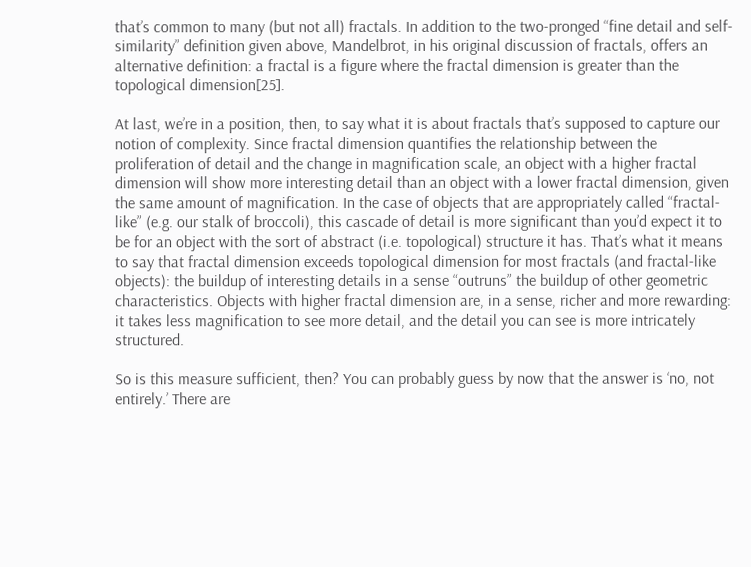that’s common to many (but not all) fractals. In addition to the two-pronged “fine detail and self-similarity” definition given above, Mandelbrot, in his original discussion of fractals, offers an alternative definition: a fractal is a figure where the fractal dimension is greater than the topological dimension[25].

At last, we’re in a position, then, to say what it is about fractals that’s supposed to capture our notion of complexity. Since fractal dimension quantifies the relationship between the proliferation of detail and the change in magnification scale, an object with a higher fractal dimension will show more interesting detail than an object with a lower fractal dimension, given the same amount of magnification. In the case of objects that are appropriately called “fractal-like” (e.g. our stalk of broccoli), this cascade of detail is more significant than you’d expect it to be for an object with the sort of abstract (i.e. topological) structure it has. That’s what it means to say that fractal dimension exceeds topological dimension for most fractals (and fractal-like objects): the buildup of interesting details in a sense “outruns” the buildup of other geometric characteristics. Objects with higher fractal dimension are, in a sense, richer and more rewarding: it takes less magnification to see more detail, and the detail you can see is more intricately structured.

So is this measure sufficient, then? You can probably guess by now that the answer is ‘no, not entirely.’ There are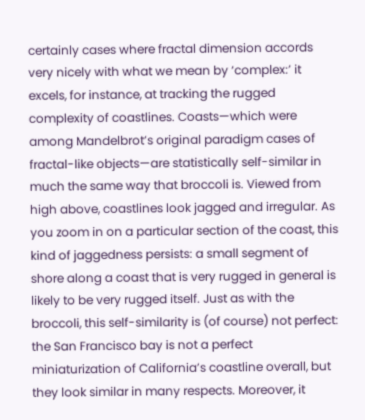certainly cases where fractal dimension accords very nicely with what we mean by ‘complex:’ it excels, for instance, at tracking the rugged complexity of coastlines. Coasts—which were among Mandelbrot’s original paradigm cases of fractal-like objects—are statistically self-similar in much the same way that broccoli is. Viewed from high above, coastlines look jagged and irregular. As you zoom in on a particular section of the coast, this kind of jaggedness persists: a small segment of shore along a coast that is very rugged in general is likely to be very rugged itself. Just as with the broccoli, this self-similarity is (of course) not perfect: the San Francisco bay is not a perfect miniaturization of California’s coastline overall, but they look similar in many respects. Moreover, it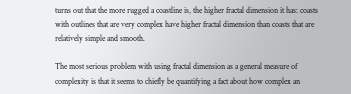turns out that the more rugged a coastline is, the higher fractal dimension it has: coasts with outlines that are very complex have higher fractal dimension than coasts that are relatively simple and smooth.

The most serious problem with using fractal dimension as a general measure of complexity is that it seems to chiefly be quantifying a fact about how complex an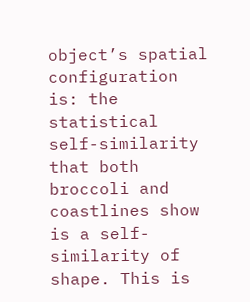object’s spatial configuration is: the statistical self-similarity that both broccoli and coastlines show is a self-similarity of shape. This is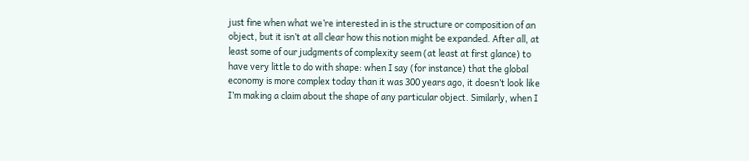just fine when what we’re interested in is the structure or composition of an object, but it isn’t at all clear how this notion might be expanded. After all, at least some of our judgments of complexity seem (at least at first glance) to have very little to do with shape: when I say (for instance) that the global economy is more complex today than it was 300 years ago, it doesn’t look like I’m making a claim about the shape of any particular object. Similarly, when I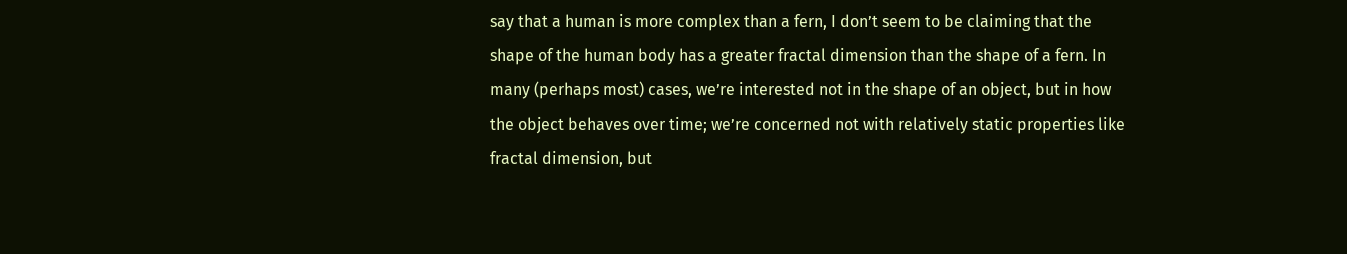say that a human is more complex than a fern, I don’t seem to be claiming that the shape of the human body has a greater fractal dimension than the shape of a fern. In many (perhaps most) cases, we’re interested not in the shape of an object, but in how the object behaves over time; we’re concerned not with relatively static properties like fractal dimension, but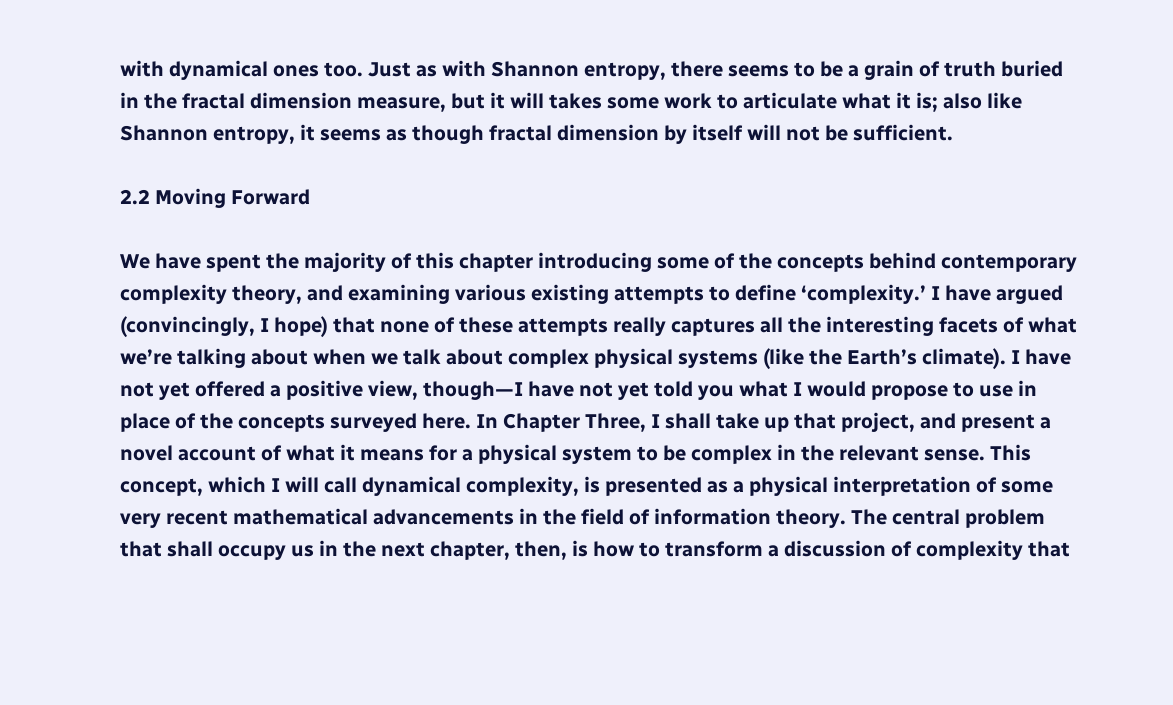with dynamical ones too. Just as with Shannon entropy, there seems to be a grain of truth buried in the fractal dimension measure, but it will takes some work to articulate what it is; also like Shannon entropy, it seems as though fractal dimension by itself will not be sufficient.

2.2 Moving Forward

We have spent the majority of this chapter introducing some of the concepts behind contemporary complexity theory, and examining various existing attempts to define ‘complexity.’ I have argued (convincingly, I hope) that none of these attempts really captures all the interesting facets of what we’re talking about when we talk about complex physical systems (like the Earth’s climate). I have not yet offered a positive view, though—I have not yet told you what I would propose to use in place of the concepts surveyed here. In Chapter Three, I shall take up that project, and present a novel account of what it means for a physical system to be complex in the relevant sense. This concept, which I will call dynamical complexity, is presented as a physical interpretation of some very recent mathematical advancements in the field of information theory. The central problem that shall occupy us in the next chapter, then, is how to transform a discussion of complexity that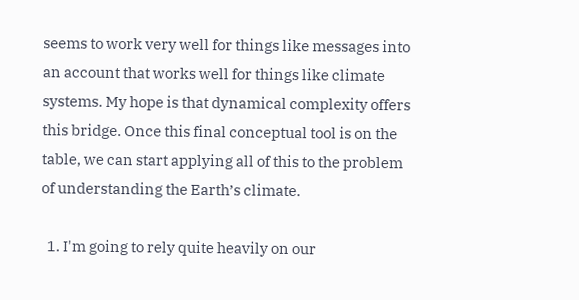seems to work very well for things like messages into an account that works well for things like climate systems. My hope is that dynamical complexity offers this bridge. Once this final conceptual tool is on the table, we can start applying all of this to the problem of understanding the Earth’s climate.

  1. I'm going to rely quite heavily on our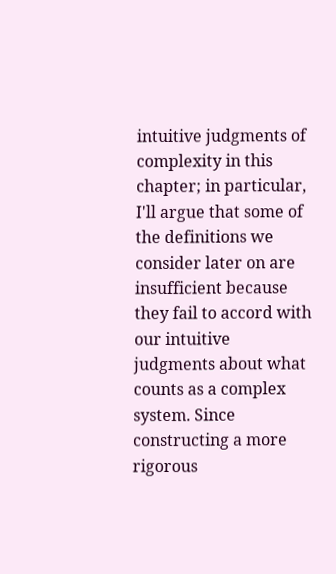intuitive judgments of complexity in this chapter; in particular, I'll argue that some of the definitions we consider later on are insufficient because they fail to accord with our intuitive judgments about what counts as a complex system. Since constructing a more rigorous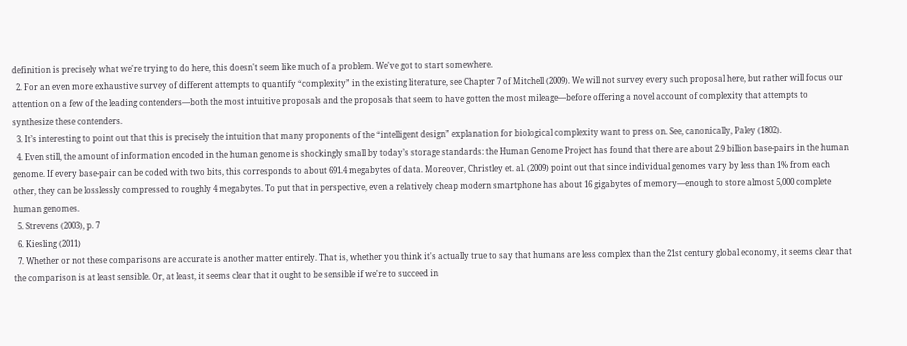definition is precisely what we're trying to do here, this doesn't seem like much of a problem. We've got to start somewhere.
  2. For an even more exhaustive survey of different attempts to quantify “complexity” in the existing literature, see Chapter 7 of Mitchell (2009). We will not survey every such proposal here, but rather will focus our attention on a few of the leading contenders—both the most intuitive proposals and the proposals that seem to have gotten the most mileage—before offering a novel account of complexity that attempts to synthesize these contenders.
  3. It’s interesting to point out that this is precisely the intuition that many proponents of the “intelligent design” explanation for biological complexity want to press on. See, canonically, Paley (1802).
  4. Even still, the amount of information encoded in the human genome is shockingly small by today’s storage standards: the Human Genome Project has found that there are about 2.9 billion base-pairs in the human genome. If every base-pair can be coded with two bits, this corresponds to about 691.4 megabytes of data. Moreover, Christley et. al. (2009) point out that since individual genomes vary by less than 1% from each other, they can be losslessly compressed to roughly 4 megabytes. To put that in perspective, even a relatively cheap modern smartphone has about 16 gigabytes of memory—enough to store almost 5,000 complete human genomes.
  5. Strevens (2003), p. 7
  6. Kiesling (2011)
  7. Whether or not these comparisons are accurate is another matter entirely. That is, whether you think it's actually true to say that humans are less complex than the 21st century global economy, it seems clear that the comparison is at least sensible. Or, at least, it seems clear that it ought to be sensible if we're to succeed in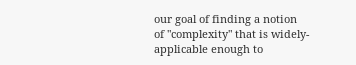our goal of finding a notion of "complexity" that is widely-applicable enough to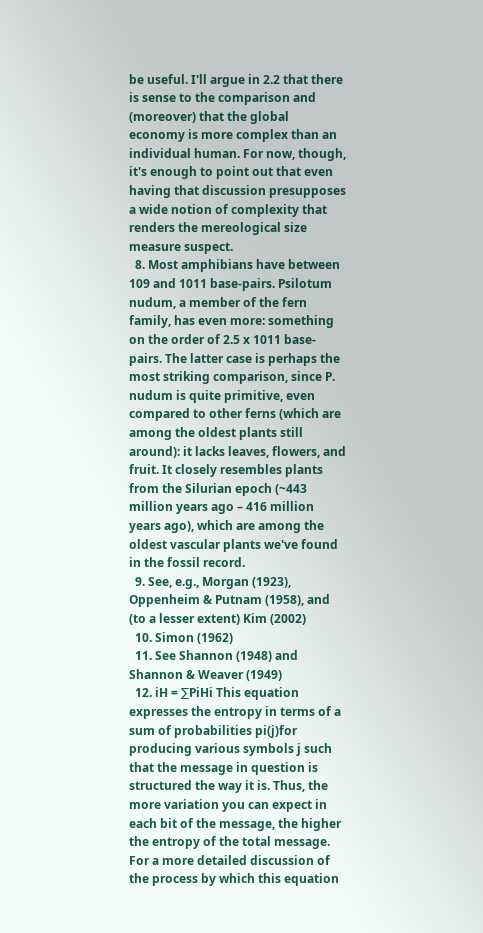be useful. I'll argue in 2.2 that there is sense to the comparison and (moreover) that the global economy is more complex than an individual human. For now, though, it's enough to point out that even having that discussion presupposes a wide notion of complexity that renders the mereological size measure suspect.
  8. Most amphibians have between 109 and 1011 base-pairs. Psilotum nudum, a member of the fern family, has even more: something on the order of 2.5 x 1011 base-pairs. The latter case is perhaps the most striking comparison, since P. nudum is quite primitive, even compared to other ferns (which are among the oldest plants still around): it lacks leaves, flowers, and fruit. It closely resembles plants from the Silurian epoch (~443 million years ago – 416 million years ago), which are among the oldest vascular plants we've found in the fossil record.
  9. See, e.g., Morgan (1923), Oppenheim & Putnam (1958), and (to a lesser extent) Kim (2002)
  10. Simon (1962)
  11. See Shannon (1948) and Shannon & Weaver (1949)
  12. iH = ∑PiHi This equation expresses the entropy in terms of a sum of probabilities pi(j)for producing various symbols j such that the message in question is structured the way it is. Thus, the more variation you can expect in each bit of the message, the higher the entropy of the total message. For a more detailed discussion of the process by which this equation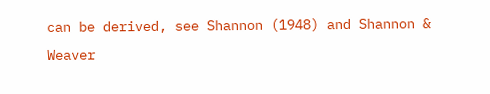can be derived, see Shannon (1948) and Shannon & Weaver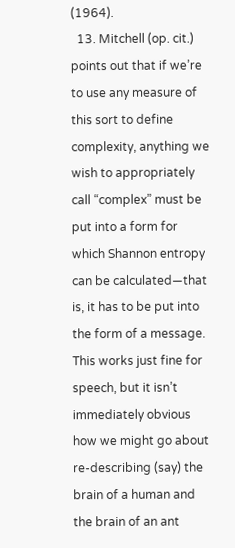(1964).
  13. Mitchell (op. cit.) points out that if we’re to use any measure of this sort to define complexity, anything we wish to appropriately call “complex” must be put into a form for which Shannon entropy can be calculated—that is, it has to be put into the form of a message. This works just fine for speech, but it isn’t immediately obvious how we might go about re-describing (say) the brain of a human and the brain of an ant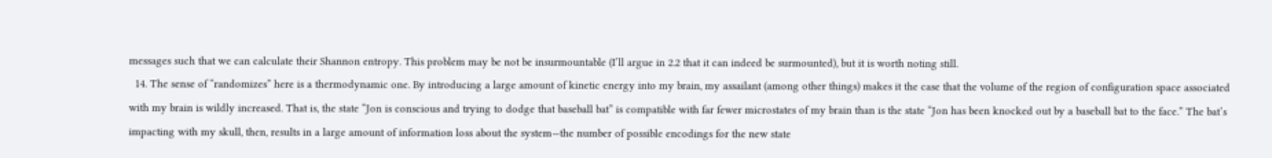messages such that we can calculate their Shannon entropy. This problem may be not be insurmountable (I’ll argue in 2.2 that it can indeed be surmounted), but it is worth noting still.
  14. The sense of “randomizes” here is a thermodynamic one. By introducing a large amount of kinetic energy into my brain, my assailant (among other things) makes it the case that the volume of the region of configuration space associated with my brain is wildly increased. That is, the state “Jon is conscious and trying to dodge that baseball bat” is compatible with far fewer microstates of my brain than is the state “Jon has been knocked out by a baseball bat to the face.” The bat’s impacting with my skull, then, results in a large amount of information loss about the system—the number of possible encodings for the new state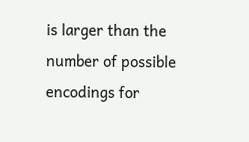is larger than the number of possible encodings for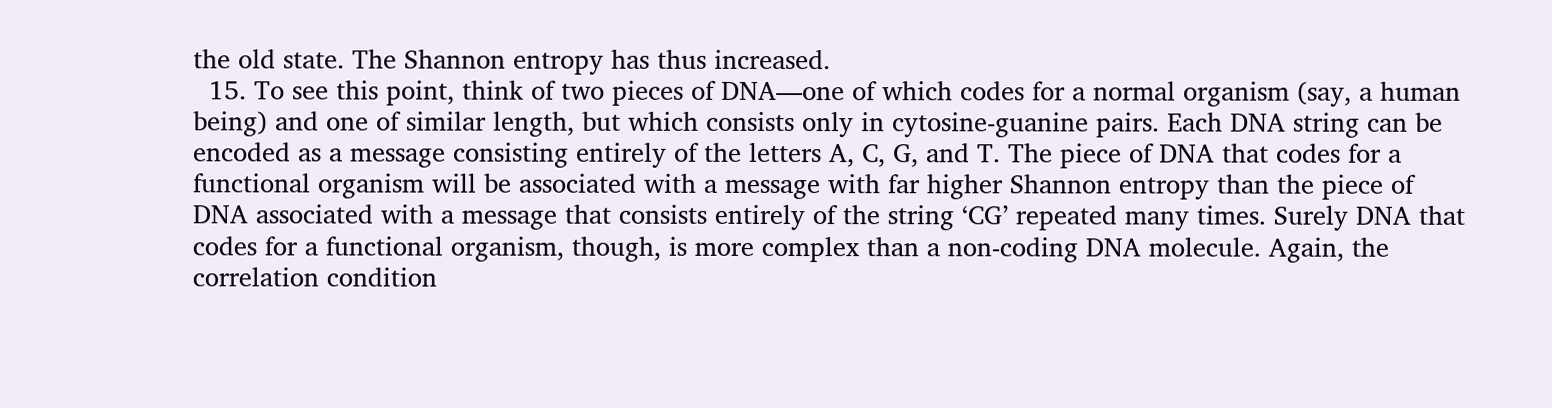the old state. The Shannon entropy has thus increased.
  15. To see this point, think of two pieces of DNA—one of which codes for a normal organism (say, a human being) and one of similar length, but which consists only in cytosine-guanine pairs. Each DNA string can be encoded as a message consisting entirely of the letters A, C, G, and T. The piece of DNA that codes for a functional organism will be associated with a message with far higher Shannon entropy than the piece of DNA associated with a message that consists entirely of the string ‘CG’ repeated many times. Surely DNA that codes for a functional organism, though, is more complex than a non-coding DNA molecule. Again, the correlation condition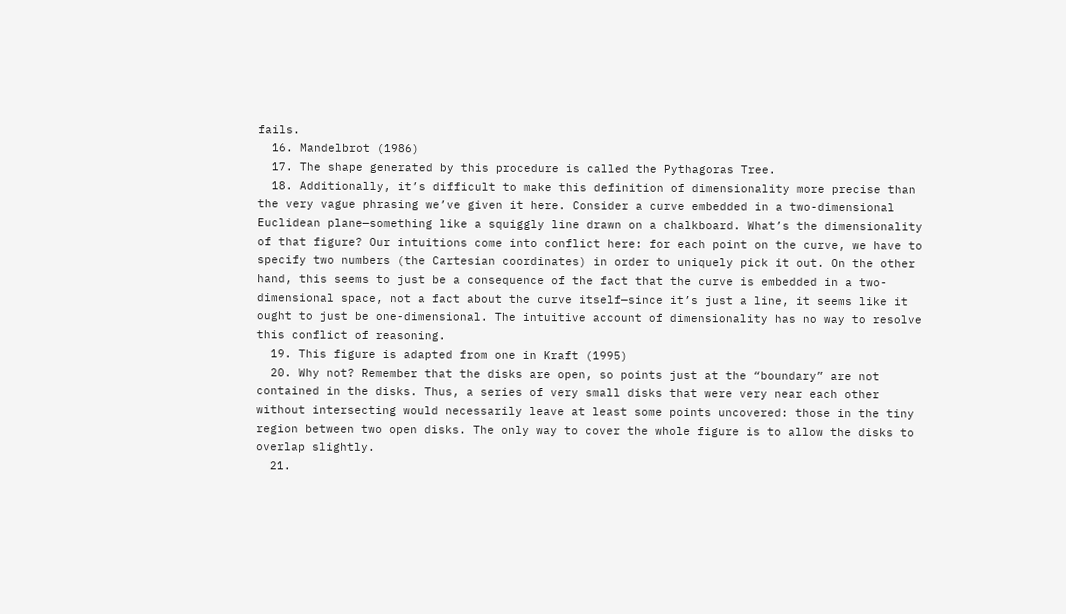fails.
  16. Mandelbrot (1986)
  17. The shape generated by this procedure is called the Pythagoras Tree.
  18. Additionally, it’s difficult to make this definition of dimensionality more precise than the very vague phrasing we’ve given it here. Consider a curve embedded in a two-dimensional Euclidean plane—something like a squiggly line drawn on a chalkboard. What’s the dimensionality of that figure? Our intuitions come into conflict here: for each point on the curve, we have to specify two numbers (the Cartesian coordinates) in order to uniquely pick it out. On the other hand, this seems to just be a consequence of the fact that the curve is embedded in a two-dimensional space, not a fact about the curve itself—since it’s just a line, it seems like it ought to just be one-dimensional. The intuitive account of dimensionality has no way to resolve this conflict of reasoning.
  19. This figure is adapted from one in Kraft (1995)
  20. Why not? Remember that the disks are open, so points just at the “boundary” are not contained in the disks. Thus, a series of very small disks that were very near each other without intersecting would necessarily leave at least some points uncovered: those in the tiny region between two open disks. The only way to cover the whole figure is to allow the disks to overlap slightly.
  21.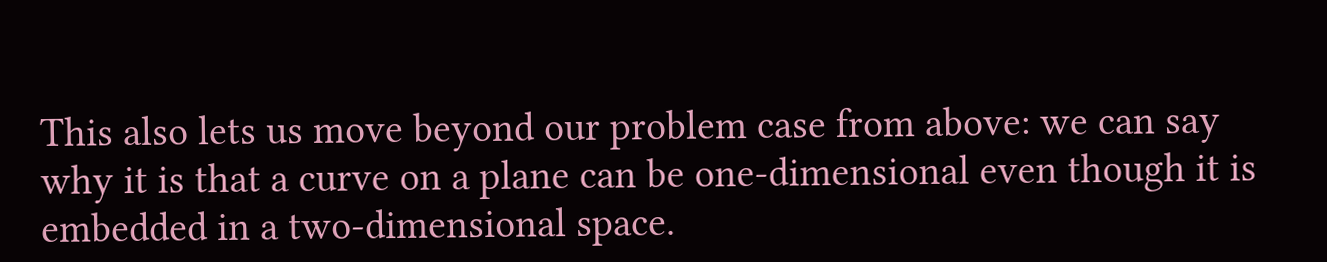This also lets us move beyond our problem case from above: we can say why it is that a curve on a plane can be one-dimensional even though it is embedded in a two-dimensional space.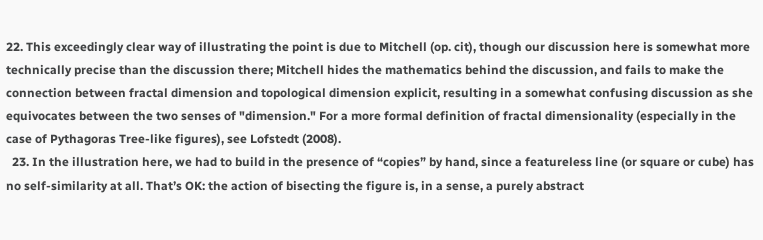22. This exceedingly clear way of illustrating the point is due to Mitchell (op. cit), though our discussion here is somewhat more technically precise than the discussion there; Mitchell hides the mathematics behind the discussion, and fails to make the connection between fractal dimension and topological dimension explicit, resulting in a somewhat confusing discussion as she equivocates between the two senses of "dimension." For a more formal definition of fractal dimensionality (especially in the case of Pythagoras Tree-like figures), see Lofstedt (2008).
  23. In the illustration here, we had to build in the presence of “copies” by hand, since a featureless line (or square or cube) has no self-similarity at all. That’s OK: the action of bisecting the figure is, in a sense, a purely abstract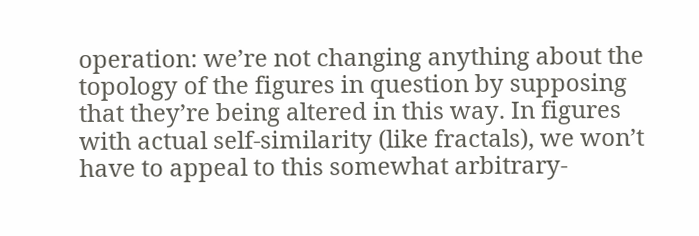operation: we’re not changing anything about the topology of the figures in question by supposing that they’re being altered in this way. In figures with actual self-similarity (like fractals), we won’t have to appeal to this somewhat arbitrary-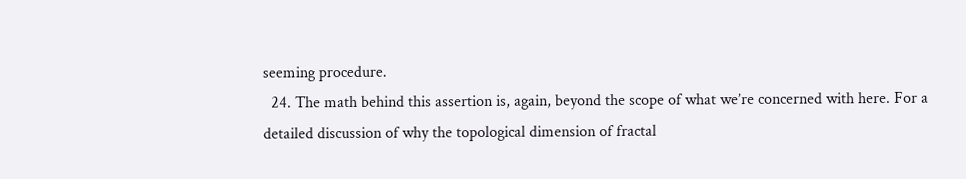seeming procedure.
  24. The math behind this assertion is, again, beyond the scope of what we’re concerned with here. For a detailed discussion of why the topological dimension of fractal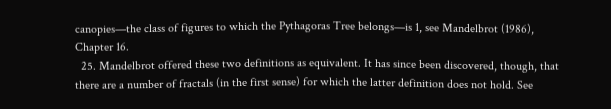canopies—the class of figures to which the Pythagoras Tree belongs—is 1, see Mandelbrot (1986), Chapter 16.
  25. Mandelbrot offered these two definitions as equivalent. It has since been discovered, though, that there are a number of fractals (in the first sense) for which the latter definition does not hold. See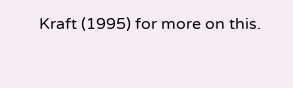Kraft (1995) for more on this.